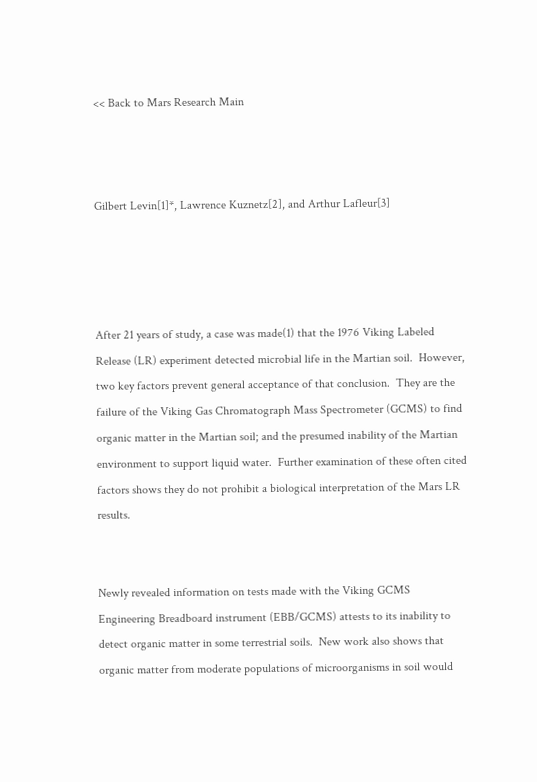<< Back to Mars Research Main



Gilbert Levin[1]*, Lawrence Kuznetz[2], and Arthur Lafleur[3]




After 21 years of study, a case was made(1) that the 1976 Viking Labeled Release (LR) experiment detected microbial life in the Martian soil.  However, two key factors prevent general acceptance of that conclusion.  They are the failure of the Viking Gas Chromatograph Mass Spectrometer (GCMS) to find organic matter in the Martian soil; and the presumed inability of the Martian environment to support liquid water.  Further examination of these often cited factors shows they do not prohibit a biological interpretation of the Mars LR results.


Newly revealed information on tests made with the Viking GCMS Engineering Breadboard instrument (EBB/GCMS) attests to its inability to detect organic matter in some terrestrial soils.  New work also shows that organic matter from moderate populations of microorganisms in soil would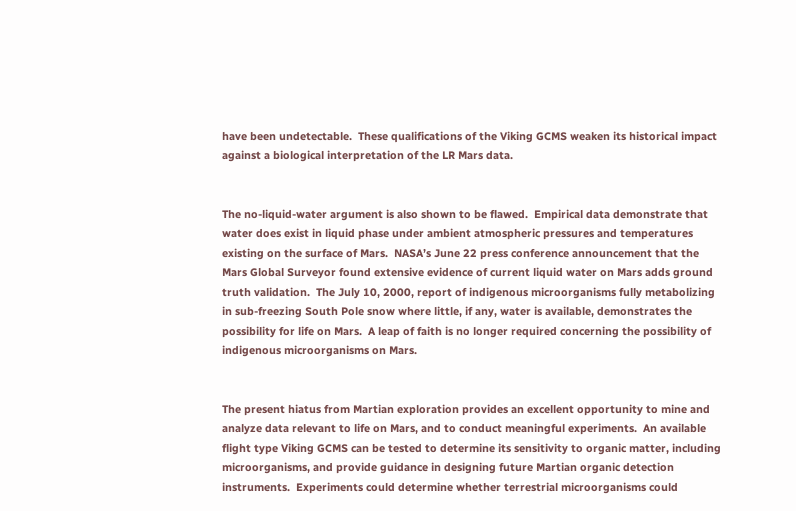have been undetectable.  These qualifications of the Viking GCMS weaken its historical impact against a biological interpretation of the LR Mars data.


The no-liquid-water argument is also shown to be flawed.  Empirical data demonstrate that water does exist in liquid phase under ambient atmospheric pressures and temperatures existing on the surface of Mars.  NASA’s June 22 press conference announcement that the Mars Global Surveyor found extensive evidence of current liquid water on Mars adds ground truth validation.  The July 10, 2000, report of indigenous microorganisms fully metabolizing in sub-freezing South Pole snow where little, if any, water is available, demonstrates the possibility for life on Mars.  A leap of faith is no longer required concerning the possibility of indigenous microorganisms on Mars.


The present hiatus from Martian exploration provides an excellent opportunity to mine and analyze data relevant to life on Mars, and to conduct meaningful experiments.  An available flight type Viking GCMS can be tested to determine its sensitivity to organic matter, including microorganisms, and provide guidance in designing future Martian organic detection instruments.  Experiments could determine whether terrestrial microorganisms could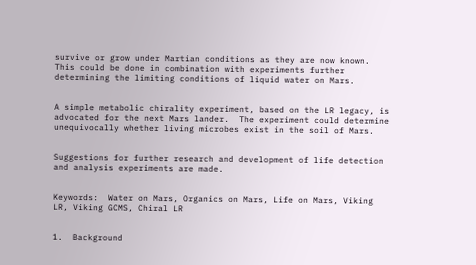survive or grow under Martian conditions as they are now known.  This could be done in combination with experiments further determining the limiting conditions of liquid water on Mars.


A simple metabolic chirality experiment, based on the LR legacy, is advocated for the next Mars lander.  The experiment could determine unequivocally whether living microbes exist in the soil of Mars.


Suggestions for further research and development of life detection and analysis experiments are made.


Keywords:  Water on Mars, Organics on Mars, Life on Mars, Viking LR, Viking GCMS, Chiral LR


1.  Background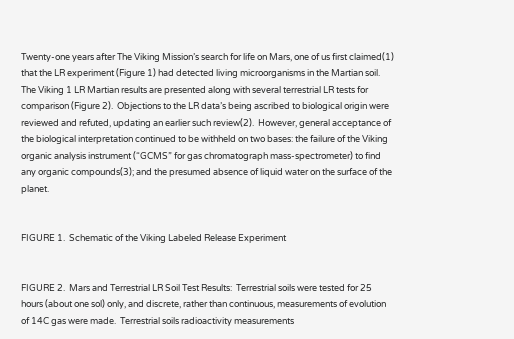Twenty-one years after The Viking Mission’s search for life on Mars, one of us first claimed(1) that the LR experiment (Figure 1) had detected living microorganisms in the Martian soil.  The Viking 1 LR Martian results are presented along with several terrestrial LR tests for comparison (Figure 2).  Objections to the LR data’s being ascribed to biological origin were reviewed and refuted, updating an earlier such review(2).  However, general acceptance of the biological interpretation continued to be withheld on two bases: the failure of the Viking organic analysis instrument (“GCMS” for gas chromatograph mass-spectrometer) to find any organic compounds(3); and the presumed absence of liquid water on the surface of the planet.


FIGURE 1.  Schematic of the Viking Labeled Release Experiment


FIGURE 2.  Mars and Terrestrial LR Soil Test Results:  Terrestrial soils were tested for 25 hours (about one sol) only, and discrete, rather than continuous, measurements of evolution of 14C gas were made.  Terrestrial soils radioactivity measurements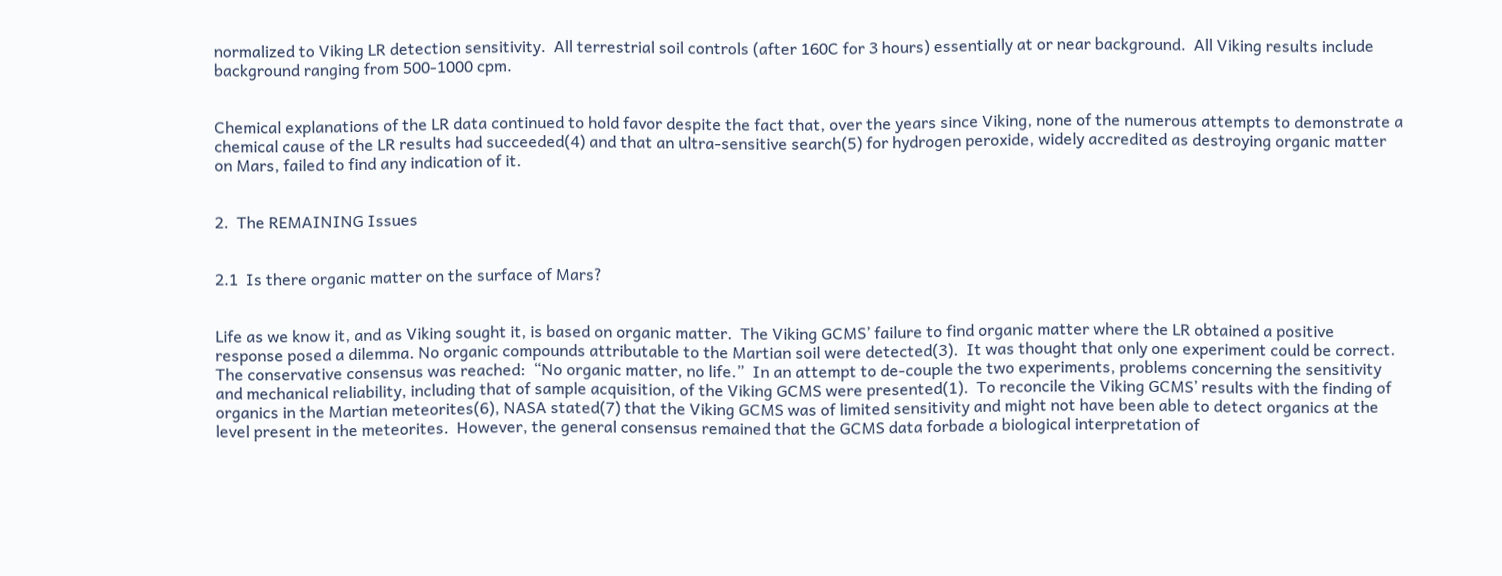normalized to Viking LR detection sensitivity.  All terrestrial soil controls (after 160C for 3 hours) essentially at or near background.  All Viking results include background ranging from 500-1000 cpm.


Chemical explanations of the LR data continued to hold favor despite the fact that, over the years since Viking, none of the numerous attempts to demonstrate a chemical cause of the LR results had succeeded(4) and that an ultra-sensitive search(5) for hydrogen peroxide, widely accredited as destroying organic matter on Mars, failed to find any indication of it.


2.  The REMAINING Issues


2.1  Is there organic matter on the surface of Mars?


Life as we know it, and as Viking sought it, is based on organic matter.  The Viking GCMS’ failure to find organic matter where the LR obtained a positive response posed a dilemma. No organic compounds attributable to the Martian soil were detected(3).  It was thought that only one experiment could be correct.  The conservative consensus was reached:  “No organic matter, no life.”  In an attempt to de-couple the two experiments, problems concerning the sensitivity and mechanical reliability, including that of sample acquisition, of the Viking GCMS were presented(1).  To reconcile the Viking GCMS’ results with the finding of organics in the Martian meteorites(6), NASA stated(7) that the Viking GCMS was of limited sensitivity and might not have been able to detect organics at the level present in the meteorites.  However, the general consensus remained that the GCMS data forbade a biological interpretation of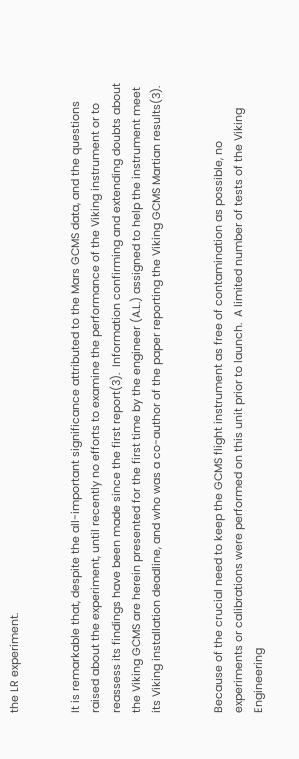the LR experiment.


It is remarkable that, despite the all-important significance attributed to the Mars GCMS data, and the questions raised about the experiment, until recently no efforts to examine the performance of the Viking instrument or to reassess its findings have been made since the first report(3).  Information confirming and extending doubts about the Viking GCMS are herein presented for the first time by the engineer (A.L.) assigned to help the instrument meet its Viking installation deadline, and who was a co-author of the paper reporting the Viking GCMS Martian results(3).


Because of the crucial need to keep the GCMS flight instrument as free of contamination as possible, no experiments or calibrations were performed on this unit prior to launch.  A limited number of tests of the Viking Engineering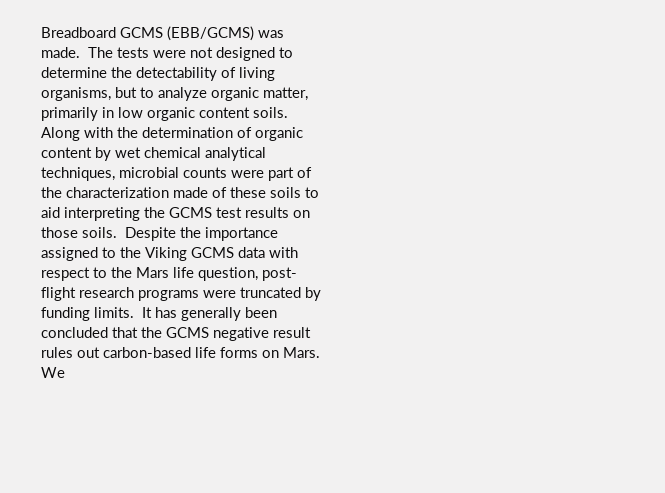Breadboard GCMS (EBB/GCMS) was made.  The tests were not designed to determine the detectability of living organisms, but to analyze organic matter, primarily in low organic content soils.  Along with the determination of organic content by wet chemical analytical techniques, microbial counts were part of the characterization made of these soils to aid interpreting the GCMS test results on those soils.  Despite the importance assigned to the Viking GCMS data with respect to the Mars life question, post-flight research programs were truncated by funding limits.  It has generally been concluded that the GCMS negative result rules out carbon-based life forms on Mars.  We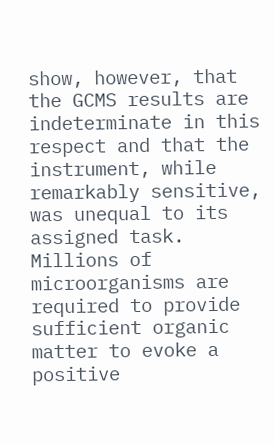show, however, that the GCMS results are indeterminate in this respect and that the instrument, while remarkably sensitive, was unequal to its assigned task.  Millions of microorganisms are required to provide sufficient organic matter to evoke a positive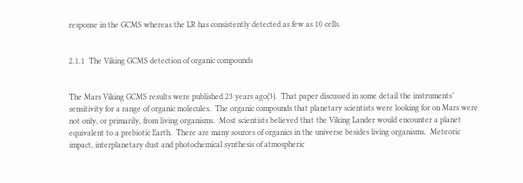response in the GCMS whereas the LR has consistently detected as few as 10 cells.


2.1.1  The Viking GCMS detection of organic compounds


The Mars Viking GCMS results were published 23 years ago(3).  That paper discussed in some detail the instruments’ sensitivity for a range of organic molecules.  The organic compounds that planetary scientists were looking for on Mars were not only, or primarily, from living organisms.  Most scientists believed that the Viking Lander would encounter a planet equivalent to a prebiotic Earth.  There are many sources of organics in the universe besides living organisms.  Meteoric impact, interplanetary dust and photochemical synthesis of atmospheric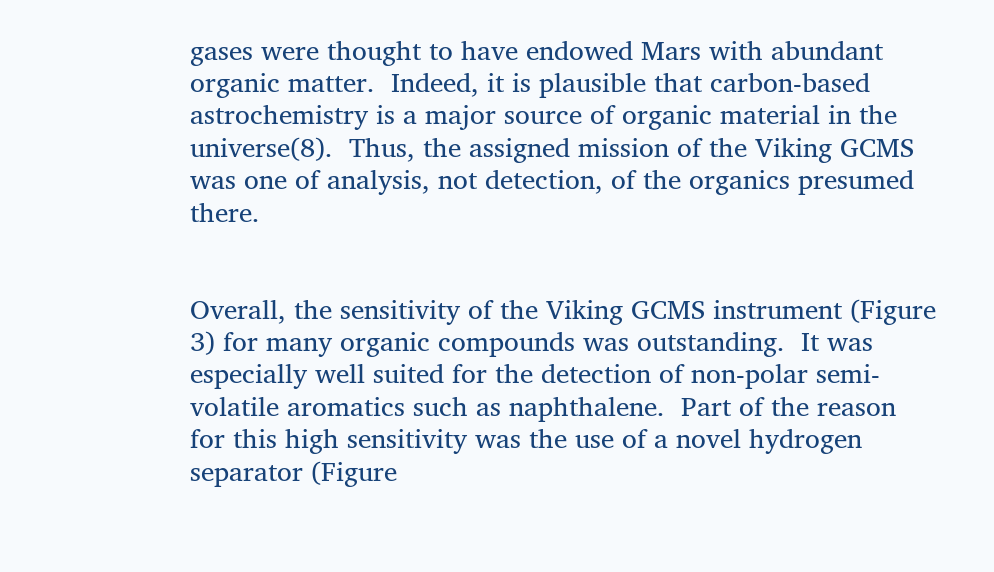gases were thought to have endowed Mars with abundant organic matter.  Indeed, it is plausible that carbon-based astrochemistry is a major source of organic material in the universe(8).  Thus, the assigned mission of the Viking GCMS was one of analysis, not detection, of the organics presumed there.


Overall, the sensitivity of the Viking GCMS instrument (Figure 3) for many organic compounds was outstanding.  It was especially well suited for the detection of non-polar semi-volatile aromatics such as naphthalene.  Part of the reason for this high sensitivity was the use of a novel hydrogen separator (Figure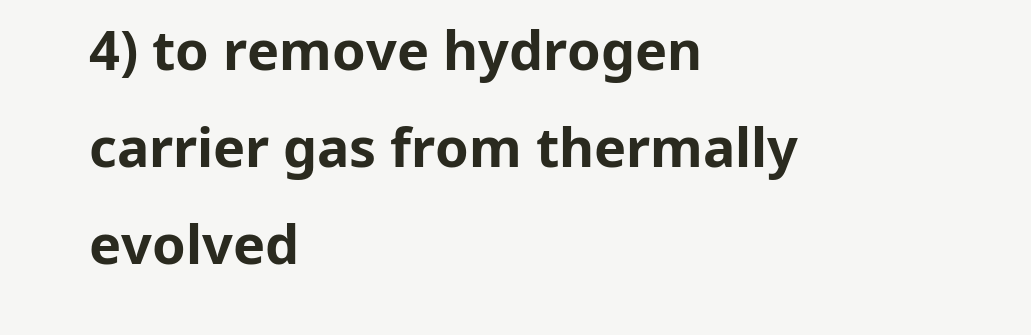4) to remove hydrogen carrier gas from thermally evolved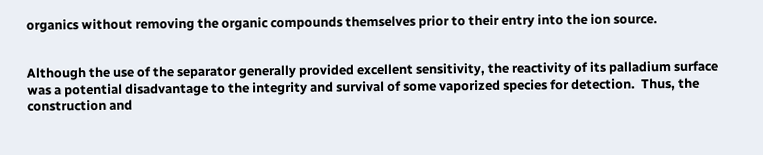organics without removing the organic compounds themselves prior to their entry into the ion source.


Although the use of the separator generally provided excellent sensitivity, the reactivity of its palladium surface was a potential disadvantage to the integrity and survival of some vaporized species for detection.  Thus, the construction and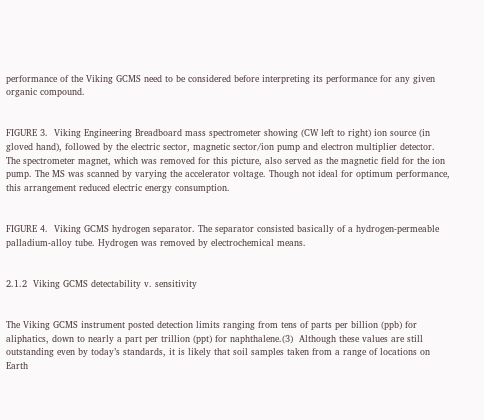performance of the Viking GCMS need to be considered before interpreting its performance for any given organic compound.


FIGURE 3.  Viking Engineering Breadboard mass spectrometer showing (CW left to right) ion source (in gloved hand), followed by the electric sector, magnetic sector/ion pump and electron multiplier detector.  The spectrometer magnet, which was removed for this picture, also served as the magnetic field for the ion pump. The MS was scanned by varying the accelerator voltage. Though not ideal for optimum performance, this arrangement reduced electric energy consumption.


FIGURE 4.  Viking GCMS hydrogen separator. The separator consisted basically of a hydrogen-permeable palladium-alloy tube. Hydrogen was removed by electrochemical means.


2.1.2  Viking GCMS detectability v. sensitivity


The Viking GCMS instrument posted detection limits ranging from tens of parts per billion (ppb) for aliphatics, down to nearly a part per trillion (ppt) for naphthalene.(3)  Although these values are still outstanding even by today’s standards, it is likely that soil samples taken from a range of locations on Earth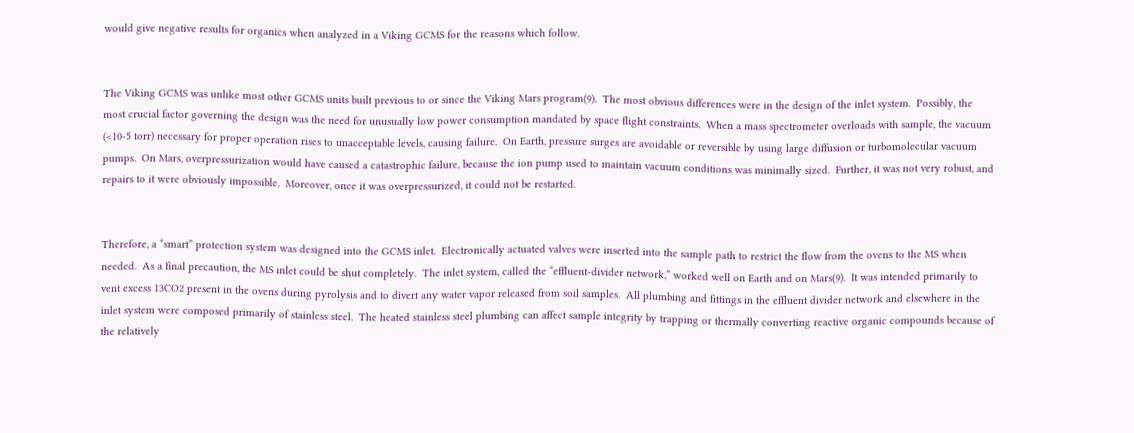would give negative results for organics when analyzed in a Viking GCMS for the reasons which follow.


The Viking GCMS was unlike most other GCMS units built previous to or since the Viking Mars program(9).  The most obvious differences were in the design of the inlet system.  Possibly, the most crucial factor governing the design was the need for unusually low power consumption mandated by space flight constraints.  When a mass spectrometer overloads with sample, the vacuum (<10-5 torr) necessary for proper operation rises to unacceptable levels, causing failure.  On Earth, pressure surges are avoidable or reversible by using large diffusion or turbomolecular vacuum pumps.  On Mars, overpressurization would have caused a catastrophic failure, because the ion pump used to maintain vacuum conditions was minimally sized.  Further, it was not very robust, and repairs to it were obviously impossible.  Moreover, once it was overpressurized, it could not be restarted.


Therefore, a “smart” protection system was designed into the GCMS inlet.  Electronically actuated valves were inserted into the sample path to restrict the flow from the ovens to the MS when needed.  As a final precaution, the MS inlet could be shut completely.  The inlet system, called the “effluent-divider network,” worked well on Earth and on Mars(9).  It was intended primarily to vent excess 13CO2 present in the ovens during pyrolysis and to divert any water vapor released from soil samples.  All plumbing and fittings in the effluent divider network and elsewhere in the inlet system were composed primarily of stainless steel.  The heated stainless steel plumbing can affect sample integrity by trapping or thermally converting reactive organic compounds because of the relatively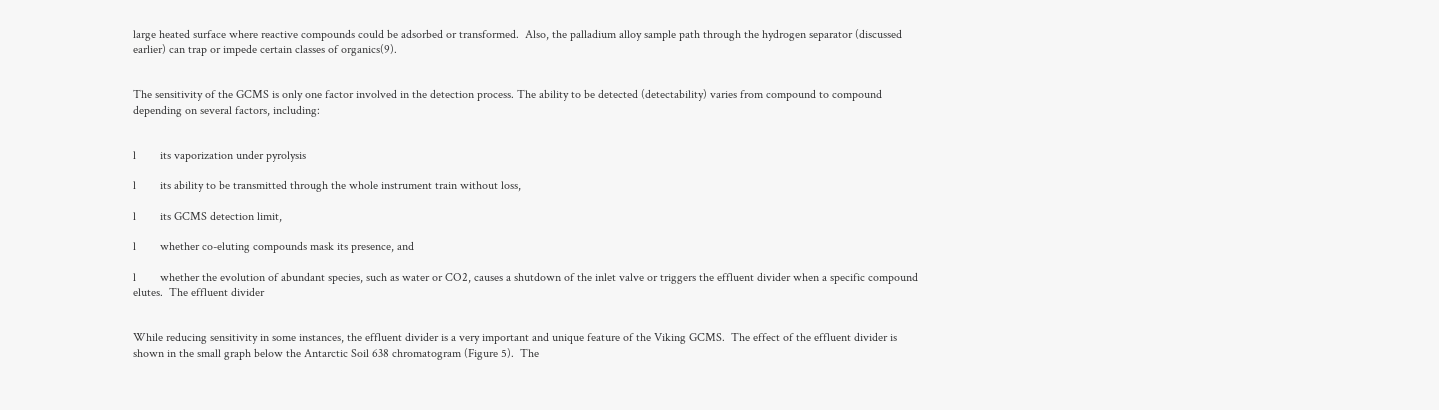large heated surface where reactive compounds could be adsorbed or transformed.  Also, the palladium alloy sample path through the hydrogen separator (discussed earlier) can trap or impede certain classes of organics(9).


The sensitivity of the GCMS is only one factor involved in the detection process. The ability to be detected (detectability) varies from compound to compound depending on several factors, including:


l        its vaporization under pyrolysis

l        its ability to be transmitted through the whole instrument train without loss,

l        its GCMS detection limit,

l        whether co-eluting compounds mask its presence, and

l        whether the evolution of abundant species, such as water or CO2, causes a shutdown of the inlet valve or triggers the effluent divider when a specific compound elutes.  The effluent divider


While reducing sensitivity in some instances, the effluent divider is a very important and unique feature of the Viking GCMS.  The effect of the effluent divider is shown in the small graph below the Antarctic Soil 638 chromatogram (Figure 5).  The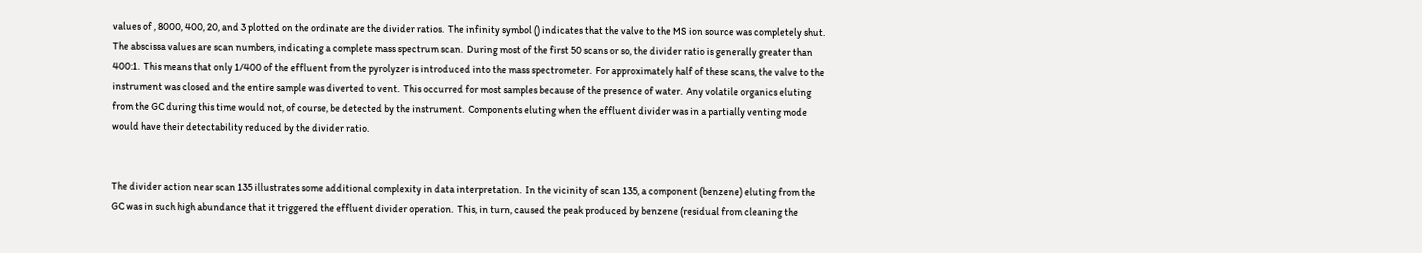values of , 8000, 400, 20, and 3 plotted on the ordinate are the divider ratios.  The infinity symbol () indicates that the valve to the MS ion source was completely shut.  The abscissa values are scan numbers, indicating a complete mass spectrum scan.  During most of the first 50 scans or so, the divider ratio is generally greater than 400:1.  This means that only 1/400 of the effluent from the pyrolyzer is introduced into the mass spectrometer.  For approximately half of these scans, the valve to the instrument was closed and the entire sample was diverted to vent.  This occurred for most samples because of the presence of water.  Any volatile organics eluting from the GC during this time would not, of course, be detected by the instrument.  Components eluting when the effluent divider was in a partially venting mode would have their detectability reduced by the divider ratio.


The divider action near scan 135 illustrates some additional complexity in data interpretation.  In the vicinity of scan 135, a component (benzene) eluting from the GC was in such high abundance that it triggered the effluent divider operation.  This, in turn, caused the peak produced by benzene (residual from cleaning the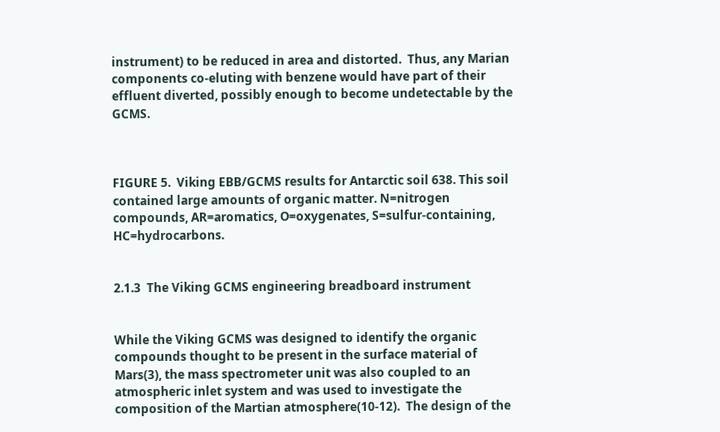instrument) to be reduced in area and distorted.  Thus, any Marian components co-eluting with benzene would have part of their effluent diverted, possibly enough to become undetectable by the GCMS.



FIGURE 5.  Viking EBB/GCMS results for Antarctic soil 638. This soil contained large amounts of organic matter. N=nitrogen compounds, AR=aromatics, O=oxygenates, S=sulfur-containing, HC=hydrocarbons.


2.1.3  The Viking GCMS engineering breadboard instrument


While the Viking GCMS was designed to identify the organic compounds thought to be present in the surface material of Mars(3), the mass spectrometer unit was also coupled to an atmospheric inlet system and was used to investigate the composition of the Martian atmosphere(10-12).  The design of the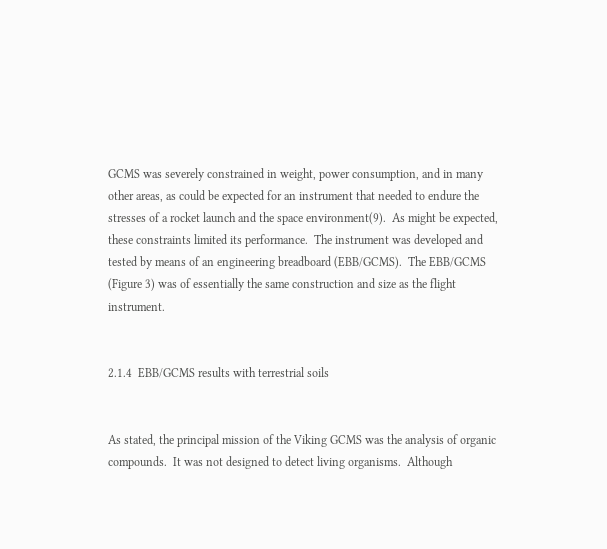GCMS was severely constrained in weight, power consumption, and in many other areas, as could be expected for an instrument that needed to endure the stresses of a rocket launch and the space environment(9).  As might be expected, these constraints limited its performance.  The instrument was developed and tested by means of an engineering breadboard (EBB/GCMS).  The EBB/GCMS (Figure 3) was of essentially the same construction and size as the flight instrument.


2.1.4  EBB/GCMS results with terrestrial soils


As stated, the principal mission of the Viking GCMS was the analysis of organic compounds.  It was not designed to detect living organisms.  Although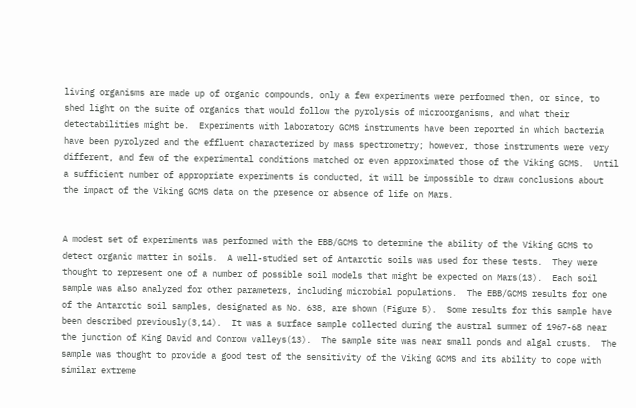living organisms are made up of organic compounds, only a few experiments were performed then, or since, to shed light on the suite of organics that would follow the pyrolysis of microorganisms, and what their detectabilities might be.  Experiments with laboratory GCMS instruments have been reported in which bacteria have been pyrolyzed and the effluent characterized by mass spectrometry; however, those instruments were very different, and few of the experimental conditions matched or even approximated those of the Viking GCMS.  Until a sufficient number of appropriate experiments is conducted, it will be impossible to draw conclusions about the impact of the Viking GCMS data on the presence or absence of life on Mars.


A modest set of experiments was performed with the EBB/GCMS to determine the ability of the Viking GCMS to detect organic matter in soils.  A well-studied set of Antarctic soils was used for these tests.  They were thought to represent one of a number of possible soil models that might be expected on Mars(13).  Each soil sample was also analyzed for other parameters, including microbial populations.  The EBB/GCMS results for one of the Antarctic soil samples, designated as No. 638, are shown (Figure 5).  Some results for this sample have been described previously(3,14).  It was a surface sample collected during the austral summer of 1967-68 near the junction of King David and Conrow valleys(13).  The sample site was near small ponds and algal crusts.  The sample was thought to provide a good test of the sensitivity of the Viking GCMS and its ability to cope with similar extreme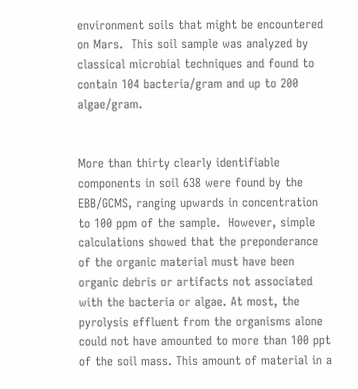environment soils that might be encountered on Mars.  This soil sample was analyzed by classical microbial techniques and found to contain 104 bacteria/gram and up to 200 algae/gram.


More than thirty clearly identifiable components in soil 638 were found by the EBB/GCMS, ranging upwards in concentration to 100 ppm of the sample.  However, simple calculations showed that the preponderance of the organic material must have been organic debris or artifacts not associated with the bacteria or algae. At most, the pyrolysis effluent from the organisms alone could not have amounted to more than 100 ppt of the soil mass. This amount of material in a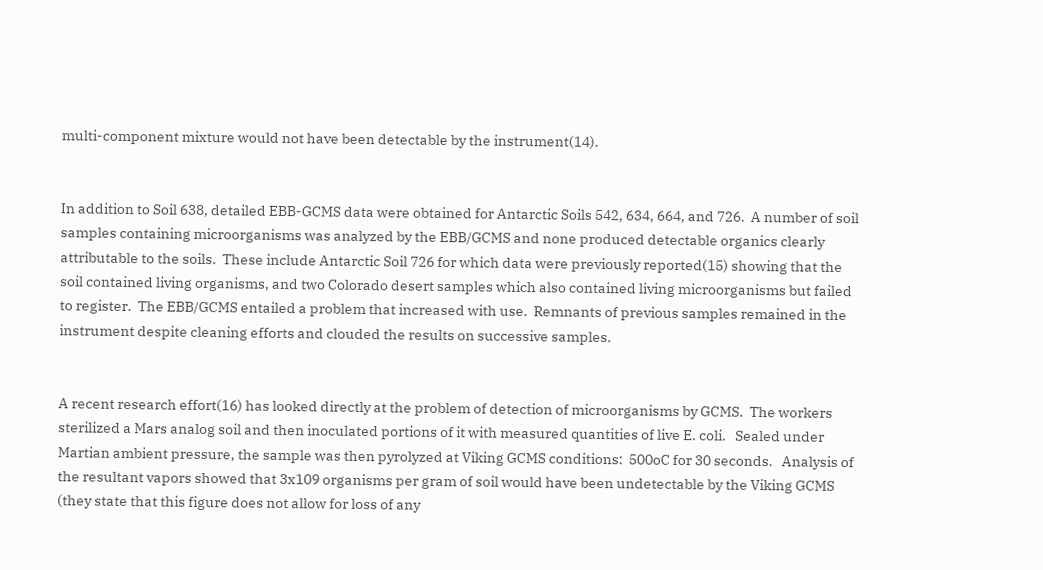multi-component mixture would not have been detectable by the instrument(14).


In addition to Soil 638, detailed EBB-GCMS data were obtained for Antarctic Soils 542, 634, 664, and 726.  A number of soil samples containing microorganisms was analyzed by the EBB/GCMS and none produced detectable organics clearly attributable to the soils.  These include Antarctic Soil 726 for which data were previously reported(15) showing that the soil contained living organisms, and two Colorado desert samples which also contained living microorganisms but failed to register.  The EBB/GCMS entailed a problem that increased with use.  Remnants of previous samples remained in the instrument despite cleaning efforts and clouded the results on successive samples.


A recent research effort(16) has looked directly at the problem of detection of microorganisms by GCMS.  The workers sterilized a Mars analog soil and then inoculated portions of it with measured quantities of live E. coli.   Sealed under Martian ambient pressure, the sample was then pyrolyzed at Viking GCMS conditions:  500oC for 30 seconds.   Analysis of the resultant vapors showed that 3x109 organisms per gram of soil would have been undetectable by the Viking GCMS (they state that this figure does not allow for loss of any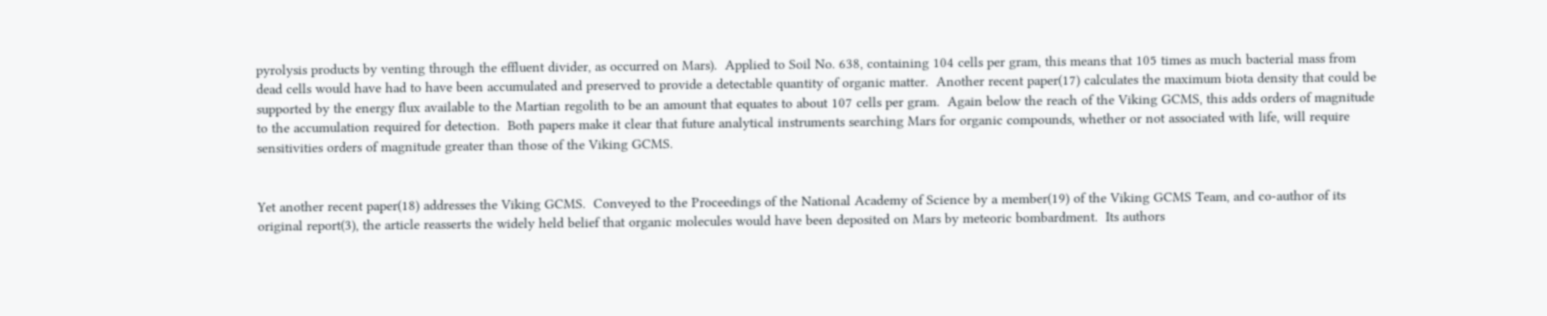pyrolysis products by venting through the effluent divider, as occurred on Mars).  Applied to Soil No. 638, containing 104 cells per gram, this means that 105 times as much bacterial mass from dead cells would have had to have been accumulated and preserved to provide a detectable quantity of organic matter.  Another recent paper(17) calculates the maximum biota density that could be supported by the energy flux available to the Martian regolith to be an amount that equates to about 107 cells per gram.  Again below the reach of the Viking GCMS, this adds orders of magnitude to the accumulation required for detection.  Both papers make it clear that future analytical instruments searching Mars for organic compounds, whether or not associated with life, will require sensitivities orders of magnitude greater than those of the Viking GCMS.


Yet another recent paper(18) addresses the Viking GCMS.  Conveyed to the Proceedings of the National Academy of Science by a member(19) of the Viking GCMS Team, and co-author of its original report(3), the article reasserts the widely held belief that organic molecules would have been deposited on Mars by meteoric bombardment.  Its authors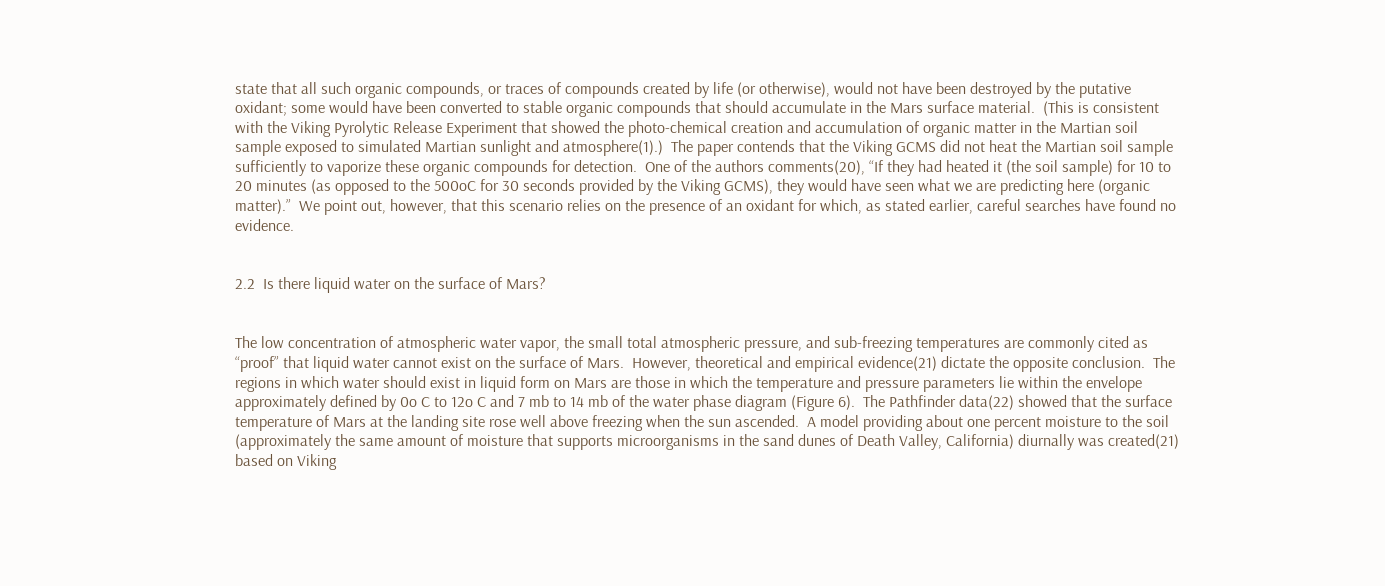state that all such organic compounds, or traces of compounds created by life (or otherwise), would not have been destroyed by the putative oxidant; some would have been converted to stable organic compounds that should accumulate in the Mars surface material.  (This is consistent with the Viking Pyrolytic Release Experiment that showed the photo-chemical creation and accumulation of organic matter in the Martian soil sample exposed to simulated Martian sunlight and atmosphere(1).)  The paper contends that the Viking GCMS did not heat the Martian soil sample sufficiently to vaporize these organic compounds for detection.  One of the authors comments(20), “If they had heated it (the soil sample) for 10 to 20 minutes (as opposed to the 500oC for 30 seconds provided by the Viking GCMS), they would have seen what we are predicting here (organic matter).”  We point out, however, that this scenario relies on the presence of an oxidant for which, as stated earlier, careful searches have found no evidence.


2.2  Is there liquid water on the surface of Mars?


The low concentration of atmospheric water vapor, the small total atmospheric pressure, and sub-freezing temperatures are commonly cited as “proof” that liquid water cannot exist on the surface of Mars.  However, theoretical and empirical evidence(21) dictate the opposite conclusion.  The regions in which water should exist in liquid form on Mars are those in which the temperature and pressure parameters lie within the envelope approximately defined by 0o C to 12o C and 7 mb to 14 mb of the water phase diagram (Figure 6).  The Pathfinder data(22) showed that the surface temperature of Mars at the landing site rose well above freezing when the sun ascended.  A model providing about one percent moisture to the soil (approximately the same amount of moisture that supports microorganisms in the sand dunes of Death Valley, California) diurnally was created(21) based on Viking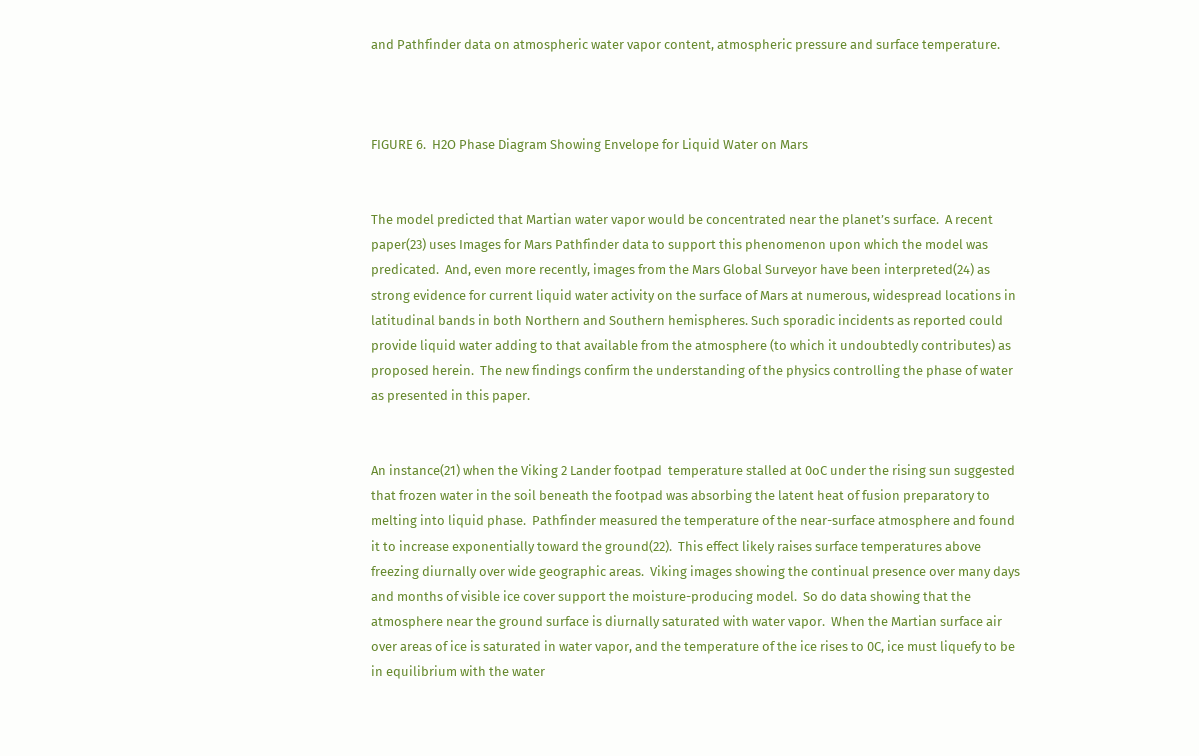and Pathfinder data on atmospheric water vapor content, atmospheric pressure and surface temperature.



FIGURE 6.  H2O Phase Diagram Showing Envelope for Liquid Water on Mars


The model predicted that Martian water vapor would be concentrated near the planet’s surface.  A recent paper(23) uses Images for Mars Pathfinder data to support this phenomenon upon which the model was predicated.  And, even more recently, images from the Mars Global Surveyor have been interpreted(24) as strong evidence for current liquid water activity on the surface of Mars at numerous, widespread locations in latitudinal bands in both Northern and Southern hemispheres. Such sporadic incidents as reported could provide liquid water adding to that available from the atmosphere (to which it undoubtedly contributes) as proposed herein.  The new findings confirm the understanding of the physics controlling the phase of water as presented in this paper.


An instance(21) when the Viking 2 Lander footpad  temperature stalled at 0oC under the rising sun suggested that frozen water in the soil beneath the footpad was absorbing the latent heat of fusion preparatory to melting into liquid phase.  Pathfinder measured the temperature of the near-surface atmosphere and found it to increase exponentially toward the ground(22).  This effect likely raises surface temperatures above freezing diurnally over wide geographic areas.  Viking images showing the continual presence over many days and months of visible ice cover support the moisture-producing model.  So do data showing that the atmosphere near the ground surface is diurnally saturated with water vapor.  When the Martian surface air over areas of ice is saturated in water vapor, and the temperature of the ice rises to 0C, ice must liquefy to be in equilibrium with the water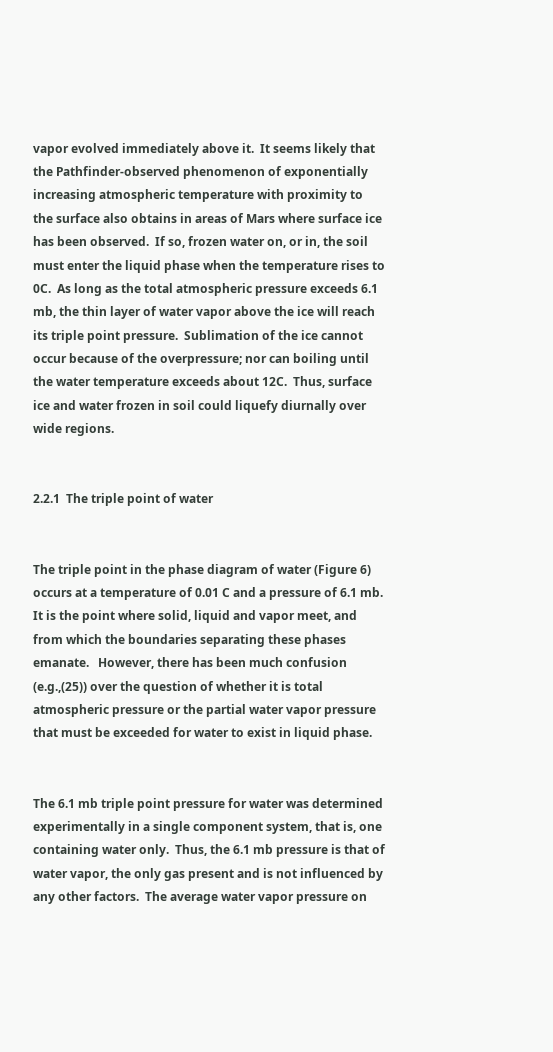vapor evolved immediately above it.  It seems likely that the Pathfinder-observed phenomenon of exponentially increasing atmospheric temperature with proximity to the surface also obtains in areas of Mars where surface ice has been observed.  If so, frozen water on, or in, the soil must enter the liquid phase when the temperature rises to 0C.  As long as the total atmospheric pressure exceeds 6.1 mb, the thin layer of water vapor above the ice will reach its triple point pressure.  Sublimation of the ice cannot occur because of the overpressure; nor can boiling until the water temperature exceeds about 12C.  Thus, surface ice and water frozen in soil could liquefy diurnally over wide regions.


2.2.1  The triple point of water


The triple point in the phase diagram of water (Figure 6) occurs at a temperature of 0.01 C and a pressure of 6.1 mb.  It is the point where solid, liquid and vapor meet, and from which the boundaries separating these phases emanate.   However, there has been much confusion (e.g.,(25)) over the question of whether it is total atmospheric pressure or the partial water vapor pressure that must be exceeded for water to exist in liquid phase.


The 6.1 mb triple point pressure for water was determined experimentally in a single component system, that is, one containing water only.  Thus, the 6.1 mb pressure is that of water vapor, the only gas present and is not influenced by any other factors.  The average water vapor pressure on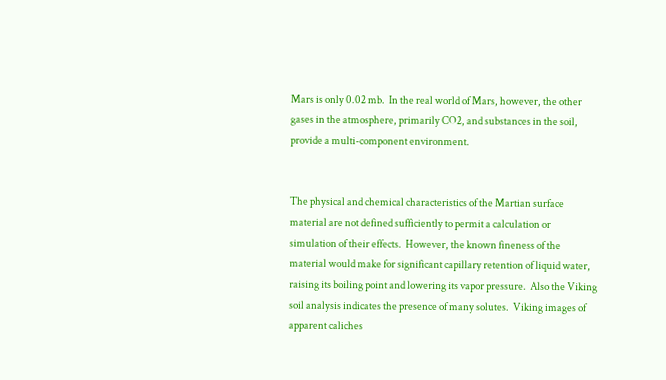Mars is only 0.02 mb.  In the real world of Mars, however, the other gases in the atmosphere, primarily CO2, and substances in the soil, provide a multi-component environment.


The physical and chemical characteristics of the Martian surface material are not defined sufficiently to permit a calculation or simulation of their effects.  However, the known fineness of the material would make for significant capillary retention of liquid water, raising its boiling point and lowering its vapor pressure.  Also the Viking soil analysis indicates the presence of many solutes.  Viking images of apparent caliches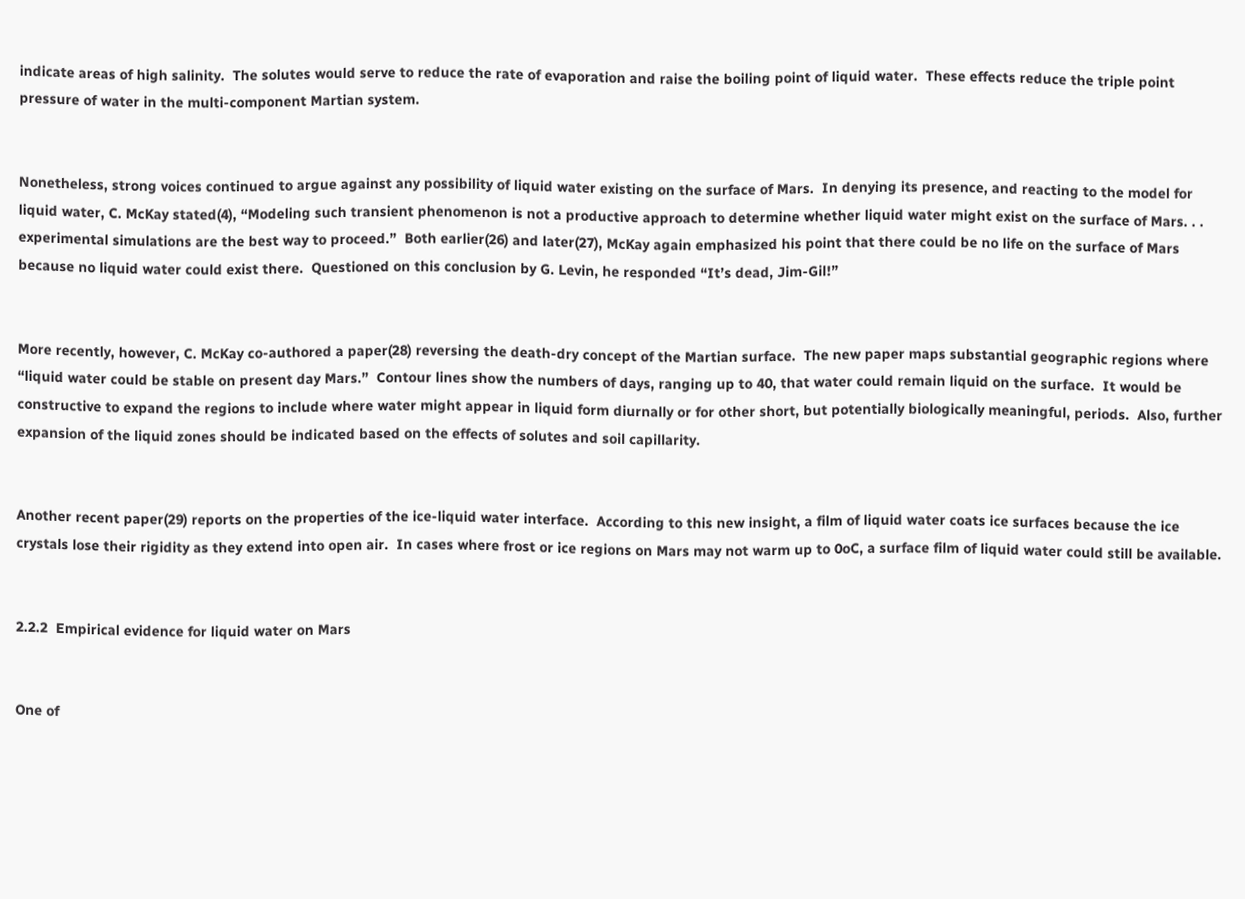indicate areas of high salinity.  The solutes would serve to reduce the rate of evaporation and raise the boiling point of liquid water.  These effects reduce the triple point pressure of water in the multi-component Martian system.


Nonetheless, strong voices continued to argue against any possibility of liquid water existing on the surface of Mars.  In denying its presence, and reacting to the model for liquid water, C. McKay stated(4), “Modeling such transient phenomenon is not a productive approach to determine whether liquid water might exist on the surface of Mars. . .  experimental simulations are the best way to proceed.”  Both earlier(26) and later(27), McKay again emphasized his point that there could be no life on the surface of Mars because no liquid water could exist there.  Questioned on this conclusion by G. Levin, he responded “It’s dead, Jim-Gil!”


More recently, however, C. McKay co-authored a paper(28) reversing the death-dry concept of the Martian surface.  The new paper maps substantial geographic regions where “liquid water could be stable on present day Mars.”  Contour lines show the numbers of days, ranging up to 40, that water could remain liquid on the surface.  It would be constructive to expand the regions to include where water might appear in liquid form diurnally or for other short, but potentially biologically meaningful, periods.  Also, further expansion of the liquid zones should be indicated based on the effects of solutes and soil capillarity.


Another recent paper(29) reports on the properties of the ice-liquid water interface.  According to this new insight, a film of liquid water coats ice surfaces because the ice crystals lose their rigidity as they extend into open air.  In cases where frost or ice regions on Mars may not warm up to 0oC, a surface film of liquid water could still be available.


2.2.2  Empirical evidence for liquid water on Mars


One of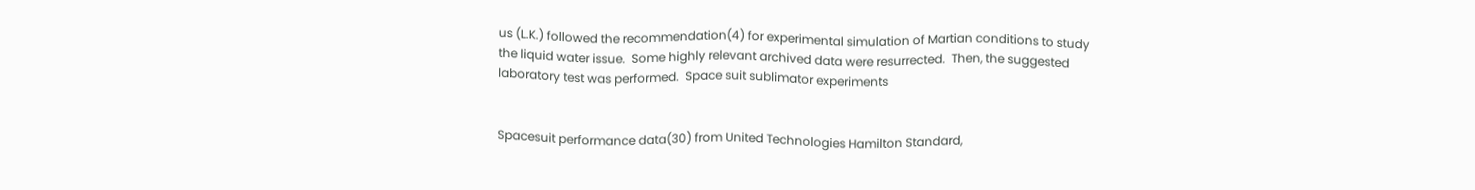us (L.K.) followed the recommendation(4) for experimental simulation of Martian conditions to study the liquid water issue.  Some highly relevant archived data were resurrected.  Then, the suggested laboratory test was performed.  Space suit sublimator experiments


Spacesuit performance data(30) from United Technologies Hamilton Standard,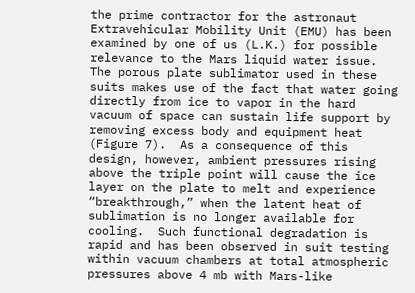the prime contractor for the astronaut Extravehicular Mobility Unit (EMU) has been examined by one of us (L.K.) for possible relevance to the Mars liquid water issue.  The porous plate sublimator used in these suits makes use of the fact that water going directly from ice to vapor in the hard vacuum of space can sustain life support by removing excess body and equipment heat (Figure 7).  As a consequence of this design, however, ambient pressures rising above the triple point will cause the ice layer on the plate to melt and experience “breakthrough,” when the latent heat of sublimation is no longer available for cooling.  Such functional degradation is rapid and has been observed in suit testing within vacuum chambers at total atmospheric pressures above 4 mb with Mars-like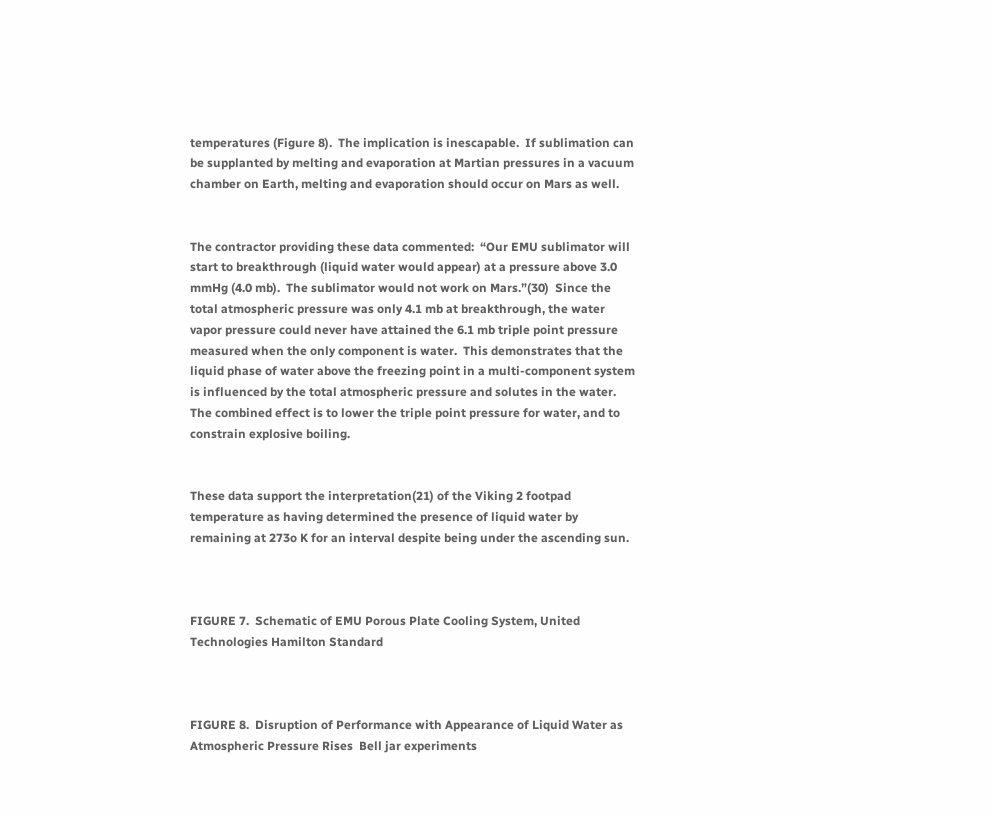temperatures (Figure 8).  The implication is inescapable.  If sublimation can be supplanted by melting and evaporation at Martian pressures in a vacuum chamber on Earth, melting and evaporation should occur on Mars as well.


The contractor providing these data commented:  “Our EMU sublimator will start to breakthrough (liquid water would appear) at a pressure above 3.0 mmHg (4.0 mb).  The sublimator would not work on Mars.”(30)  Since the total atmospheric pressure was only 4.1 mb at breakthrough, the water vapor pressure could never have attained the 6.1 mb triple point pressure measured when the only component is water.  This demonstrates that the liquid phase of water above the freezing point in a multi-component system is influenced by the total atmospheric pressure and solutes in the water.  The combined effect is to lower the triple point pressure for water, and to constrain explosive boiling.


These data support the interpretation(21) of the Viking 2 footpad temperature as having determined the presence of liquid water by remaining at 273o K for an interval despite being under the ascending sun.



FIGURE 7.  Schematic of EMU Porous Plate Cooling System, United Technologies Hamilton Standard



FIGURE 8.  Disruption of Performance with Appearance of Liquid Water as Atmospheric Pressure Rises  Bell jar experiments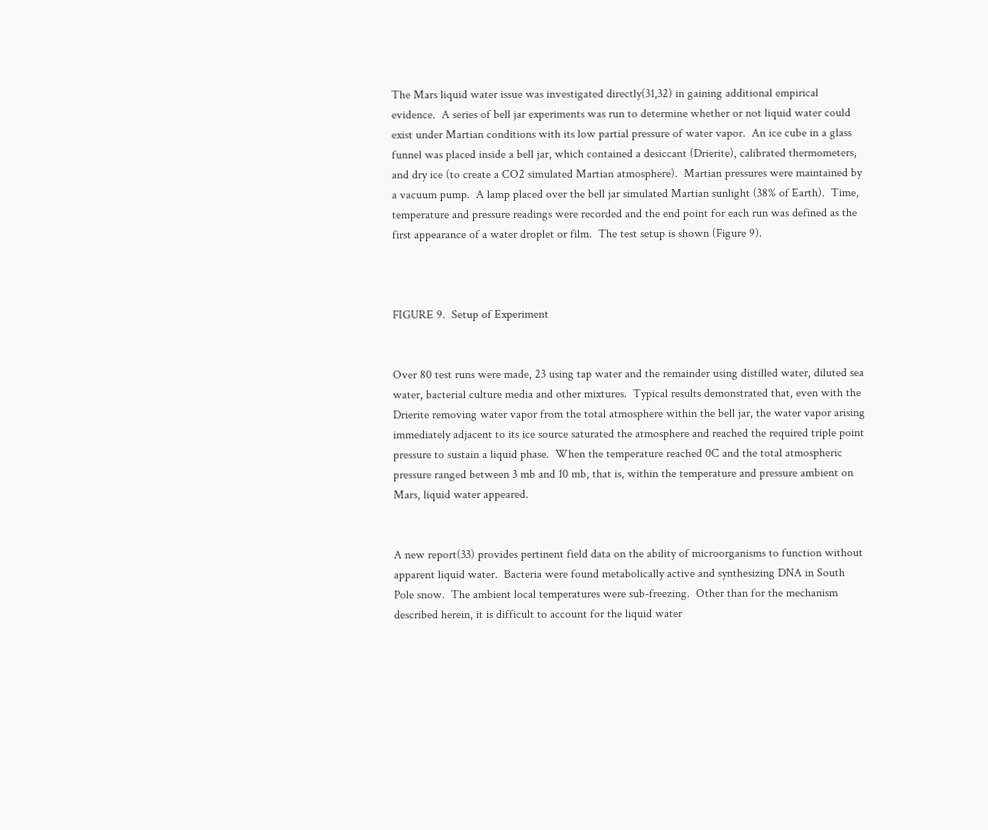The Mars liquid water issue was investigated directly(31,32) in gaining additional empirical evidence.  A series of bell jar experiments was run to determine whether or not liquid water could exist under Martian conditions with its low partial pressure of water vapor.  An ice cube in a glass funnel was placed inside a bell jar, which contained a desiccant (Drierite), calibrated thermometers, and dry ice (to create a CO2 simulated Martian atmosphere).  Martian pressures were maintained by a vacuum pump.  A lamp placed over the bell jar simulated Martian sunlight (38% of Earth).  Time, temperature and pressure readings were recorded and the end point for each run was defined as the first appearance of a water droplet or film.  The test setup is shown (Figure 9).



FIGURE 9.  Setup of Experiment


Over 80 test runs were made, 23 using tap water and the remainder using distilled water, diluted sea water, bacterial culture media and other mixtures.  Typical results demonstrated that, even with the Drierite removing water vapor from the total atmosphere within the bell jar, the water vapor arising immediately adjacent to its ice source saturated the atmosphere and reached the required triple point pressure to sustain a liquid phase.  When the temperature reached 0C and the total atmospheric pressure ranged between 3 mb and 10 mb, that is, within the temperature and pressure ambient on Mars, liquid water appeared.


A new report(33) provides pertinent field data on the ability of microorganisms to function without apparent liquid water.  Bacteria were found metabolically active and synthesizing DNA in South Pole snow.  The ambient local temperatures were sub-freezing.  Other than for the mechanism described herein, it is difficult to account for the liquid water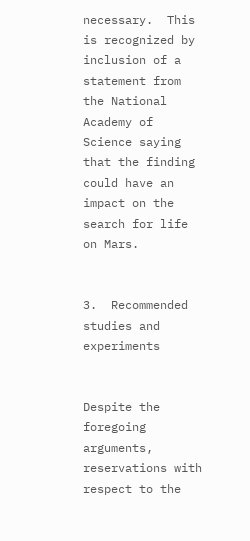necessary.  This is recognized by inclusion of a statement from the National Academy of Science saying that the finding could have an impact on the search for life on Mars.


3.  Recommended studies and experiments


Despite the foregoing arguments, reservations with respect to the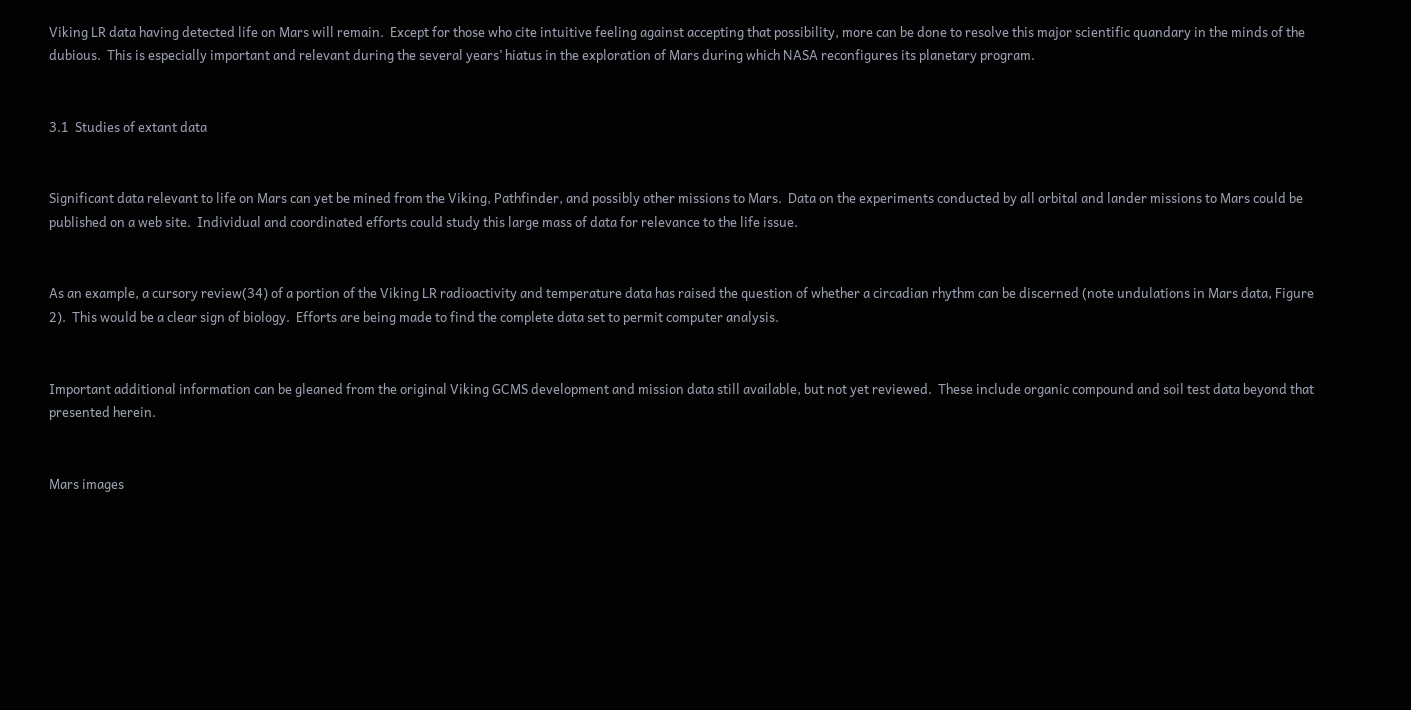Viking LR data having detected life on Mars will remain.  Except for those who cite intuitive feeling against accepting that possibility, more can be done to resolve this major scientific quandary in the minds of the dubious.  This is especially important and relevant during the several years’ hiatus in the exploration of Mars during which NASA reconfigures its planetary program.


3.1  Studies of extant data


Significant data relevant to life on Mars can yet be mined from the Viking, Pathfinder, and possibly other missions to Mars.  Data on the experiments conducted by all orbital and lander missions to Mars could be published on a web site.  Individual and coordinated efforts could study this large mass of data for relevance to the life issue.


As an example, a cursory review(34) of a portion of the Viking LR radioactivity and temperature data has raised the question of whether a circadian rhythm can be discerned (note undulations in Mars data, Figure 2).  This would be a clear sign of biology.  Efforts are being made to find the complete data set to permit computer analysis.


Important additional information can be gleaned from the original Viking GCMS development and mission data still available, but not yet reviewed.  These include organic compound and soil test data beyond that presented herein.


Mars images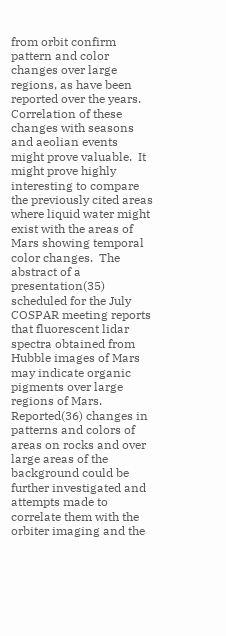from orbit confirm pattern and color changes over large regions, as have been reported over the years.  Correlation of these changes with seasons and aeolian events might prove valuable.  It might prove highly interesting to compare the previously cited areas where liquid water might exist with the areas of Mars showing temporal color changes.  The abstract of a presentation(35) scheduled for the July COSPAR meeting reports that fluorescent lidar spectra obtained from Hubble images of Mars may indicate organic pigments over large regions of Mars.  Reported(36) changes in patterns and colors of areas on rocks and over large areas of the background could be further investigated and attempts made to correlate them with the orbiter imaging and the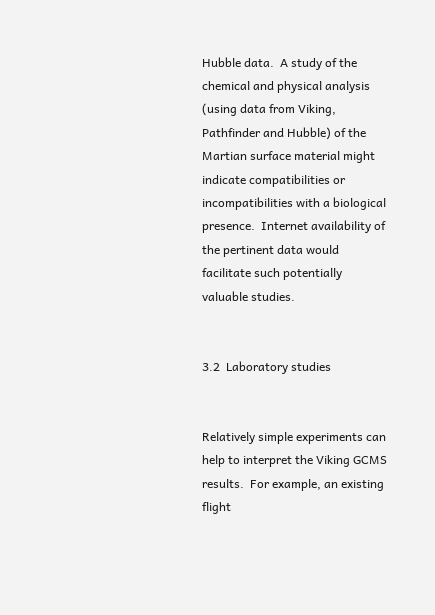Hubble data.  A study of the chemical and physical analysis (using data from Viking, Pathfinder and Hubble) of the Martian surface material might indicate compatibilities or incompatibilities with a biological presence.  Internet availability of the pertinent data would facilitate such potentially valuable studies.


3.2  Laboratory studies


Relatively simple experiments can help to interpret the Viking GCMS results.  For example, an existing flight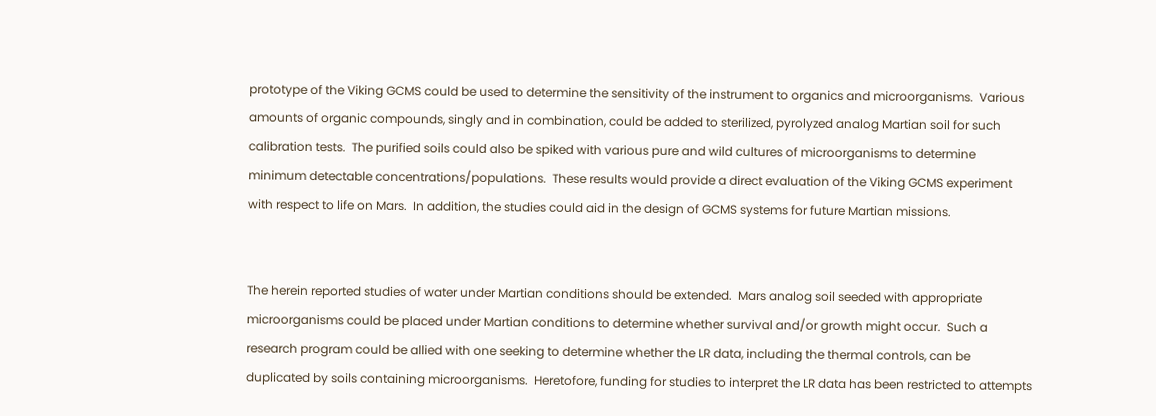prototype of the Viking GCMS could be used to determine the sensitivity of the instrument to organics and microorganisms.  Various amounts of organic compounds, singly and in combination, could be added to sterilized, pyrolyzed analog Martian soil for such calibration tests.  The purified soils could also be spiked with various pure and wild cultures of microorganisms to determine minimum detectable concentrations/populations.  These results would provide a direct evaluation of the Viking GCMS experiment with respect to life on Mars.  In addition, the studies could aid in the design of GCMS systems for future Martian missions.


The herein reported studies of water under Martian conditions should be extended.  Mars analog soil seeded with appropriate microorganisms could be placed under Martian conditions to determine whether survival and/or growth might occur.  Such a research program could be allied with one seeking to determine whether the LR data, including the thermal controls, can be duplicated by soils containing microorganisms.  Heretofore, funding for studies to interpret the LR data has been restricted to attempts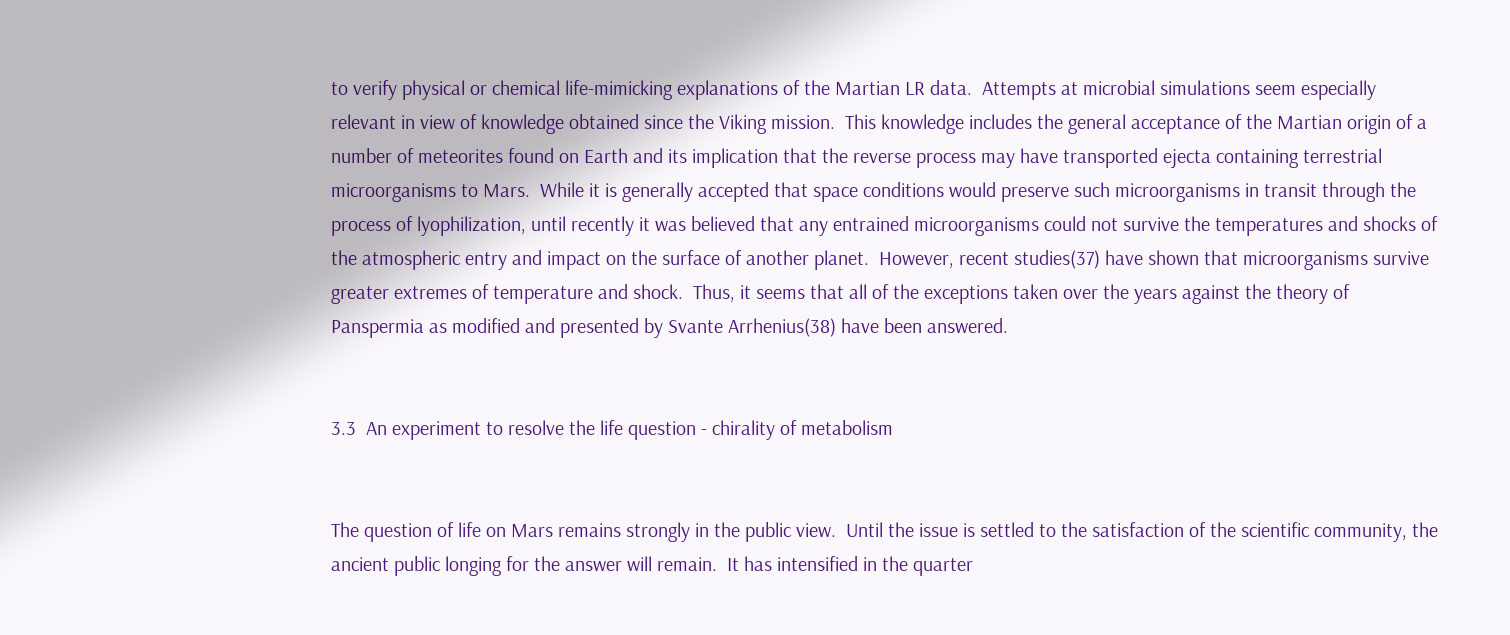to verify physical or chemical life-mimicking explanations of the Martian LR data.  Attempts at microbial simulations seem especially relevant in view of knowledge obtained since the Viking mission.  This knowledge includes the general acceptance of the Martian origin of a number of meteorites found on Earth and its implication that the reverse process may have transported ejecta containing terrestrial microorganisms to Mars.  While it is generally accepted that space conditions would preserve such microorganisms in transit through the process of lyophilization, until recently it was believed that any entrained microorganisms could not survive the temperatures and shocks of the atmospheric entry and impact on the surface of another planet.  However, recent studies(37) have shown that microorganisms survive greater extremes of temperature and shock.  Thus, it seems that all of the exceptions taken over the years against the theory of Panspermia as modified and presented by Svante Arrhenius(38) have been answered.


3.3  An experiment to resolve the life question - chirality of metabolism


The question of life on Mars remains strongly in the public view.  Until the issue is settled to the satisfaction of the scientific community, the ancient public longing for the answer will remain.  It has intensified in the quarter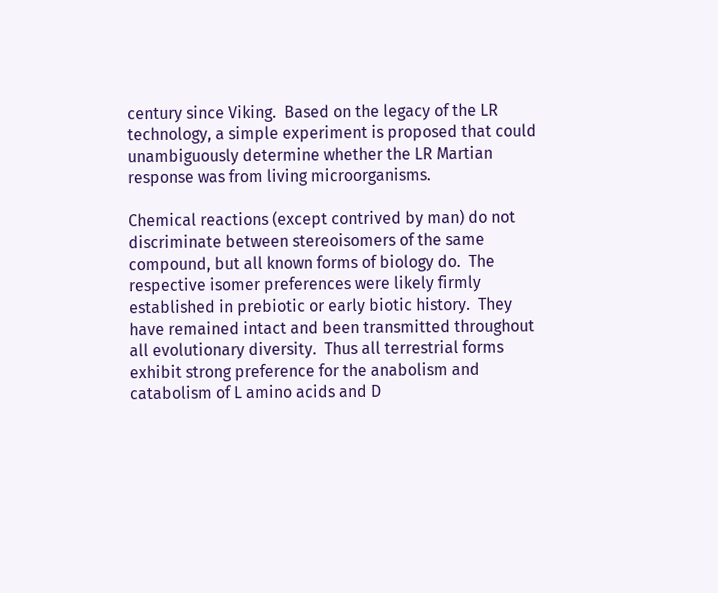century since Viking.  Based on the legacy of the LR technology, a simple experiment is proposed that could unambiguously determine whether the LR Martian response was from living microorganisms.

Chemical reactions (except contrived by man) do not discriminate between stereoisomers of the same compound, but all known forms of biology do.  The respective isomer preferences were likely firmly established in prebiotic or early biotic history.  They have remained intact and been transmitted throughout all evolutionary diversity.  Thus all terrestrial forms exhibit strong preference for the anabolism and catabolism of L amino acids and D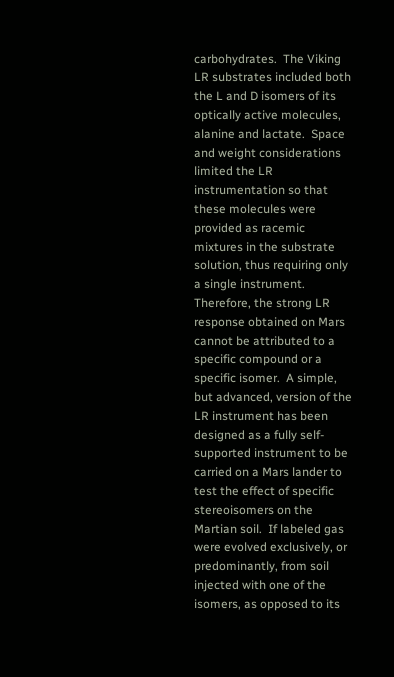carbohydrates.  The Viking LR substrates included both the L and D isomers of its optically active molecules, alanine and lactate.  Space and weight considerations limited the LR instrumentation so that these molecules were provided as racemic mixtures in the substrate solution, thus requiring only a single instrument.  Therefore, the strong LR response obtained on Mars cannot be attributed to a specific compound or a specific isomer.  A simple, but advanced, version of the LR instrument has been designed as a fully self-supported instrument to be carried on a Mars lander to test the effect of specific stereoisomers on the Martian soil.  If labeled gas were evolved exclusively, or predominantly, from soil injected with one of the isomers, as opposed to its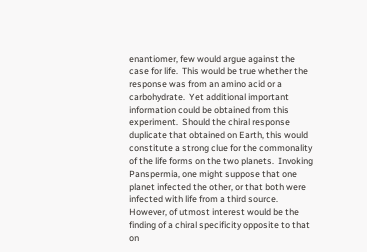enantiomer, few would argue against the case for life.  This would be true whether the response was from an amino acid or a carbohydrate.  Yet additional important information could be obtained from this experiment.  Should the chiral response duplicate that obtained on Earth, this would constitute a strong clue for the commonality of the life forms on the two planets.  Invoking Panspermia, one might suppose that one planet infected the other, or that both were infected with life from a third source.  However, of utmost interest would be the finding of a chiral specificity opposite to that on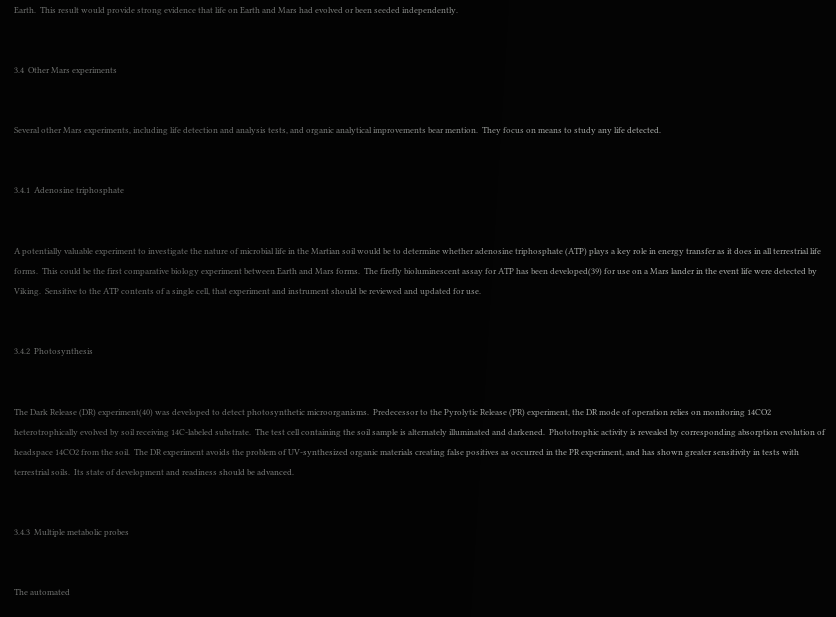Earth.  This result would provide strong evidence that life on Earth and Mars had evolved or been seeded independently.


3.4  Other Mars experiments


Several other Mars experiments, including life detection and analysis tests, and organic analytical improvements bear mention.  They focus on means to study any life detected.


3.4.1  Adenosine triphosphate


A potentially valuable experiment to investigate the nature of microbial life in the Martian soil would be to determine whether adenosine triphosphate (ATP) plays a key role in energy transfer as it does in all terrestrial life forms.  This could be the first comparative biology experiment between Earth and Mars forms.  The firefly bioluminescent assay for ATP has been developed(39) for use on a Mars lander in the event life were detected by Viking.  Sensitive to the ATP contents of a single cell, that experiment and instrument should be reviewed and updated for use.


3.4.2  Photosynthesis


The Dark Release (DR) experiment(40) was developed to detect photosynthetic microorganisms.  Predecessor to the Pyrolytic Release (PR) experiment, the DR mode of operation relies on monitoring 14CO2 heterotrophically evolved by soil receiving 14C-labeled substrate.  The test cell containing the soil sample is alternately illuminated and darkened.  Phototrophic activity is revealed by corresponding absorption evolution of headspace 14CO2 from the soil.  The DR experiment avoids the problem of UV-synthesized organic materials creating false positives as occurred in the PR experiment, and has shown greater sensitivity in tests with terrestrial soils.  Its state of development and readiness should be advanced.


3.4.3  Multiple metabolic probes


The automated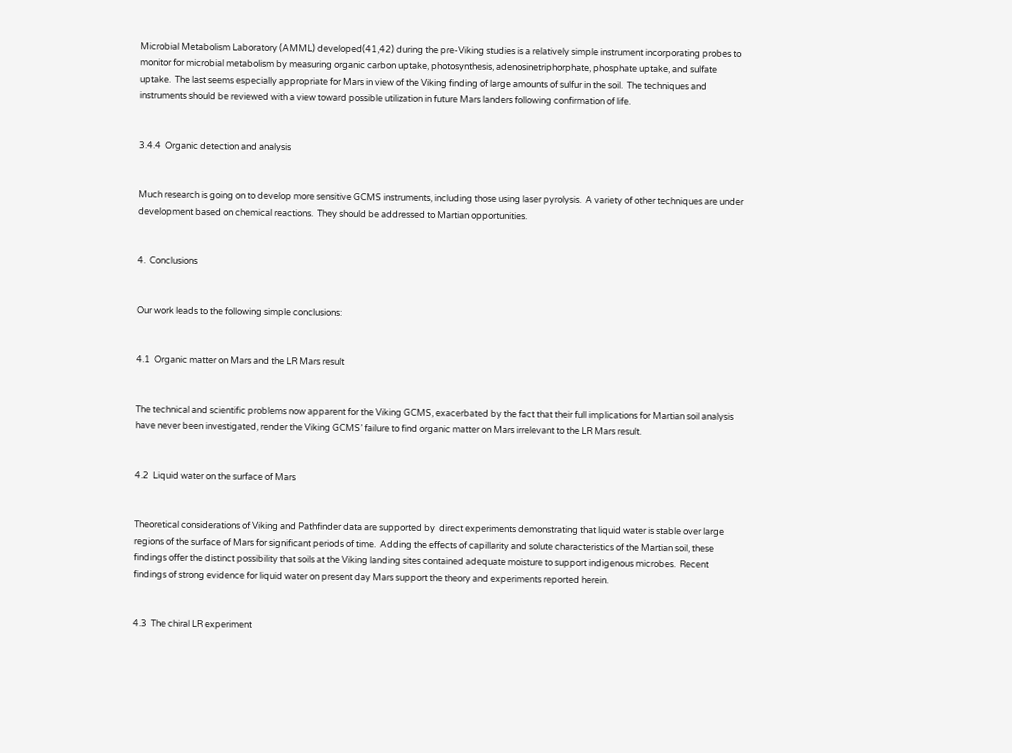Microbial Metabolism Laboratory (AMML) developed(41,42) during the pre-Viking studies is a relatively simple instrument incorporating probes to monitor for microbial metabolism by measuring organic carbon uptake, photosynthesis, adenosinetriphorphate, phosphate uptake, and sulfate uptake.  The last seems especially appropriate for Mars in view of the Viking finding of large amounts of sulfur in the soil.  The techniques and instruments should be reviewed with a view toward possible utilization in future Mars landers following confirmation of life.


3.4.4  Organic detection and analysis


Much research is going on to develop more sensitive GCMS instruments, including those using laser pyrolysis.  A variety of other techniques are under development based on chemical reactions.  They should be addressed to Martian opportunities.


4.  Conclusions


Our work leads to the following simple conclusions:


4.1  Organic matter on Mars and the LR Mars result


The technical and scientific problems now apparent for the Viking GCMS, exacerbated by the fact that their full implications for Martian soil analysis have never been investigated, render the Viking GCMS’ failure to find organic matter on Mars irrelevant to the LR Mars result.


4.2  Liquid water on the surface of Mars


Theoretical considerations of Viking and Pathfinder data are supported by  direct experiments demonstrating that liquid water is stable over large regions of the surface of Mars for significant periods of time.  Adding the effects of capillarity and solute characteristics of the Martian soil, these findings offer the distinct possibility that soils at the Viking landing sites contained adequate moisture to support indigenous microbes.  Recent findings of strong evidence for liquid water on present day Mars support the theory and experiments reported herein.


4.3  The chiral LR experiment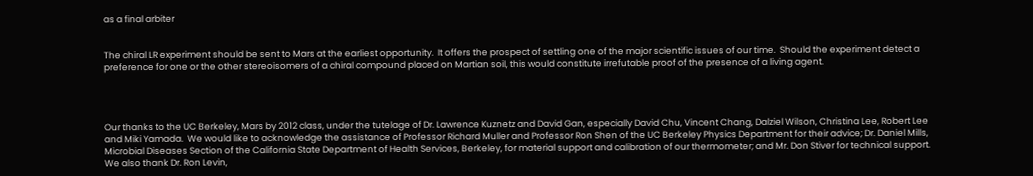as a final arbiter


The chiral LR experiment should be sent to Mars at the earliest opportunity.  It offers the prospect of settling one of the major scientific issues of our time.  Should the experiment detect a preference for one or the other stereoisomers of a chiral compound placed on Martian soil, this would constitute irrefutable proof of the presence of a living agent.




Our thanks to the UC Berkeley, Mars by 2012 class, under the tutelage of Dr. Lawrence Kuznetz and David Gan, especially David Chu, Vincent Chang, Dalziel Wilson, Christina Lee, Robert Lee and Miki Yamada.  We would like to acknowledge the assistance of Professor Richard Muller and Professor Ron Shen of the UC Berkeley Physics Department for their advice; Dr. Daniel Mills, Microbial Diseases Section of the California State Department of Health Services, Berkeley, for material support and calibration of our thermometer; and Mr. Don Stiver for technical support.  We also thank Dr. Ron Levin,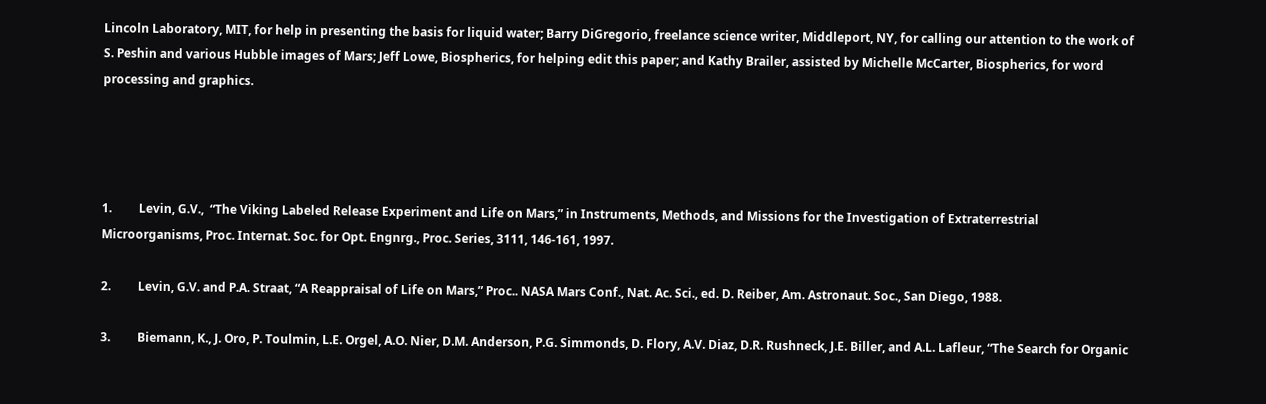Lincoln Laboratory, MIT, for help in presenting the basis for liquid water; Barry DiGregorio, freelance science writer, Middleport, NY, for calling our attention to the work of S. Peshin and various Hubble images of Mars; Jeff Lowe, Biospherics, for helping edit this paper; and Kathy Brailer, assisted by Michelle McCarter, Biospherics, for word processing and graphics.




1.         Levin, G.V.,  “The Viking Labeled Release Experiment and Life on Mars,” in Instruments, Methods, and Missions for the Investigation of Extraterrestrial Microorganisms, Proc. Internat. Soc. for Opt. Engnrg., Proc. Series, 3111, 146-161, 1997.

2.         Levin, G.V. and P.A. Straat, “A Reappraisal of Life on Mars,” Proc.. NASA Mars Conf., Nat. Ac. Sci., ed. D. Reiber, Am. Astronaut. Soc., San Diego, 1988.

3.         Biemann, K., J. Oro, P. Toulmin, L.E. Orgel, A.O. Nier, D.M. Anderson, P.G. Simmonds, D. Flory, A.V. Diaz, D.R. Rushneck, J.E. Biller, and A.L. Lafleur, “The Search for Organic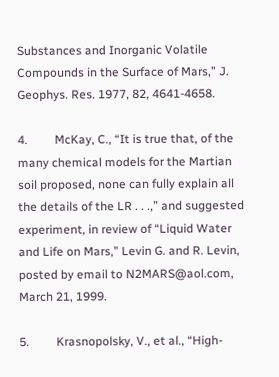Substances and Inorganic Volatile Compounds in the Surface of Mars,” J. Geophys. Res. 1977, 82, 4641-4658.

4.         McKay, C., “It is true that, of the many chemical models for the Martian soil proposed, none can fully explain all the details of the LR . . .,” and suggested experiment, in review of “Liquid Water and Life on Mars,” Levin G. and R. Levin, posted by email to N2MARS@aol.com, March 21, 1999.

5.         Krasnopolsky, V., et al., “High-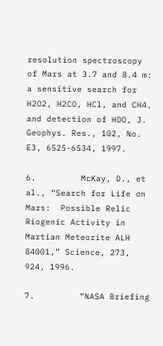resolution spectroscopy of Mars at 3.7 and 8.4 m:  a sensitive search for H2O2, H2CO, HCl, and CH4, and detection of HDO, J. Geophys. Res., 102, No. E3, 6525-6534, 1997.

6.         McKay, D., et al., “Search for Life on Mars:  Possible Relic Riogenic Activity in Martian Meteorite ALH 84001,” Science, 273, 924, 1996.

7.         “NASA Briefing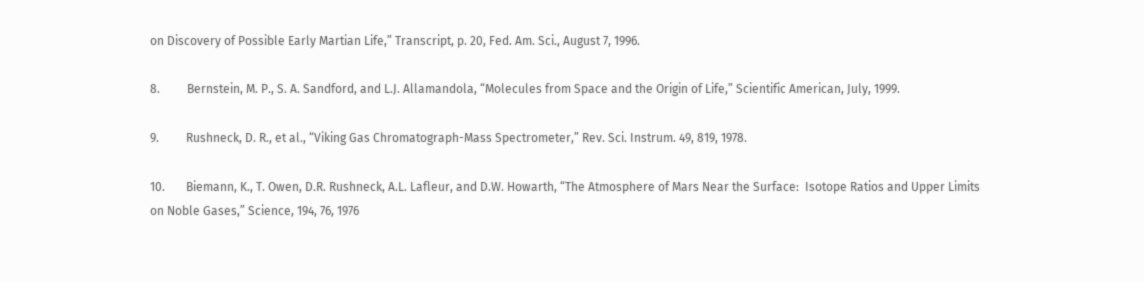on Discovery of Possible Early Martian Life,” Transcript, p. 20, Fed. Am. Sci., August 7, 1996.

8.         Bernstein, M. P., S. A. Sandford, and L.J. Allamandola, “Molecules from Space and the Origin of Life,” Scientific American, July, 1999.

9.         Rushneck, D. R., et al., “Viking Gas Chromatograph-Mass Spectrometer,” Rev. Sci. Instrum. 49, 819, 1978.

10.       Biemann, K., T. Owen, D.R. Rushneck, A.L. Lafleur, and D.W. Howarth, “The Atmosphere of Mars Near the Surface:  Isotope Ratios and Upper Limits on Noble Gases,” Science, 194, 76, 1976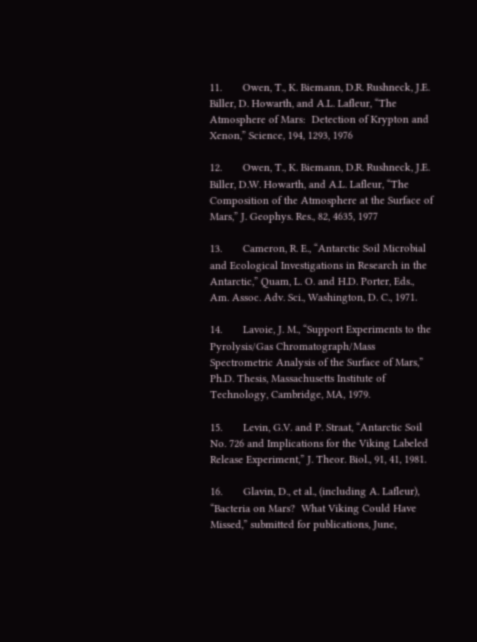11.       Owen, T., K. Biemann, D.R. Rushneck, J.E. Biller, D. Howarth, and A.L. Lafleur, “The Atmosphere of Mars:  Detection of Krypton and Xenon,” Science, 194, 1293, 1976

12.       Owen, T., K. Biemann, D.R. Rushneck, J.E. Biller, D.W. Howarth, and A.L. Lafleur, “The Composition of the Atmosphere at the Surface of Mars,” J. Geophys. Res., 82, 4635, 1977

13.       Cameron, R. E., “Antarctic Soil Microbial and Ecological Investigations in Research in the Antarctic,” Quam, L. O. and H.D. Porter, Eds., Am. Assoc. Adv. Sci., Washington, D. C., 1971.

14.       Lavoie, J. M., “Support Experiments to the Pyrolysis/Gas Chromatograph/Mass Spectrometric Analysis of the Surface of Mars,” Ph.D. Thesis, Massachusetts Institute of Technology, Cambridge, MA, 1979.

15.       Levin, G.V. and P. Straat, “Antarctic Soil No. 726 and Implications for the Viking Labeled Release Experiment,” J. Theor. Biol., 91, 41, 1981.

16.       Glavin, D., et al., (including A. Lafleur), “Bacteria on Mars?  What Viking Could Have Missed,” submitted for publications, June,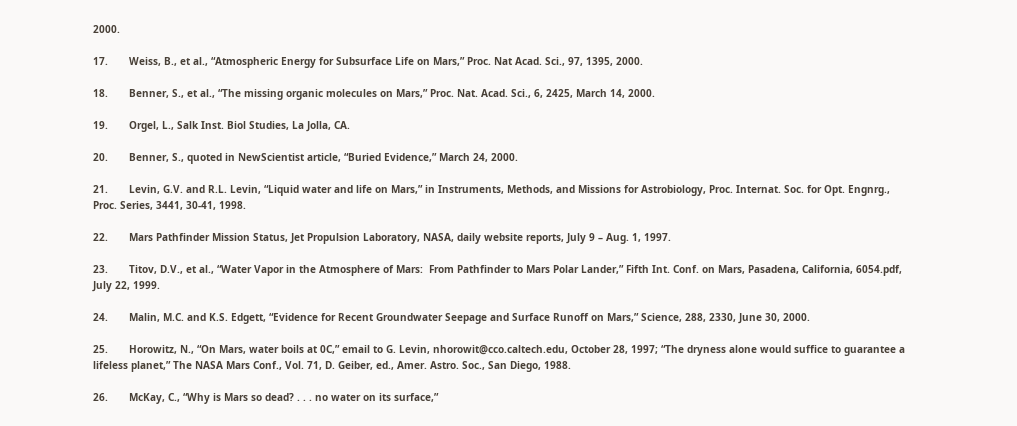2000.

17.       Weiss, B., et al., “Atmospheric Energy for Subsurface Life on Mars,” Proc. Nat Acad. Sci., 97, 1395, 2000.

18.       Benner, S., et al., “The missing organic molecules on Mars,” Proc. Nat. Acad. Sci., 6, 2425, March 14, 2000.

19.       Orgel, L., Salk Inst. Biol Studies, La Jolla, CA.

20.       Benner, S., quoted in NewScientist article, “Buried Evidence,” March 24, 2000.

21.       Levin, G.V. and R.L. Levin, “Liquid water and life on Mars,” in Instruments, Methods, and Missions for Astrobiology, Proc. Internat. Soc. for Opt. Engnrg., Proc. Series, 3441, 30-41, 1998.

22.       Mars Pathfinder Mission Status, Jet Propulsion Laboratory, NASA, daily website reports, July 9 – Aug. 1, 1997.

23.       Titov, D.V., et al., “Water Vapor in the Atmosphere of Mars:  From Pathfinder to Mars Polar Lander,” Fifth Int. Conf. on Mars, Pasadena, California, 6054.pdf, July 22, 1999.

24.       Malin, M.C. and K.S. Edgett, “Evidence for Recent Groundwater Seepage and Surface Runoff on Mars,” Science, 288, 2330, June 30, 2000.

25.       Horowitz, N., “On Mars, water boils at 0C,” email to G. Levin, nhorowit@cco.caltech.edu, October 28, 1997; “The dryness alone would suffice to guarantee a lifeless planet,” The NASA Mars Conf., Vol. 71, D. Geiber, ed., Amer. Astro. Soc., San Diego, 1988.

26.       McKay, C., “Why is Mars so dead? . . . no water on its surface,”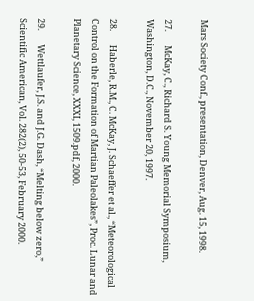Mars Society Conf., presentation, Denver, Aug. 15, 1998.

27.       McKay, C., Richard S. Young Memorial Symposium, Washington, D.C., November 20, 1997.

28.       Haberle, R.M., C. McKay, J. Schaeffer et al., “Meteorological Control on the Formation of Martian Paleolakes”, Proc. Lunar and Planetary Science, XXXI, 1509.pdf, 2000.

29.       Wettlaufer, J.S. and J.G. Dash, “Melting below zero,” Scientific American, Vol. 282(2), 50-53, February 2000.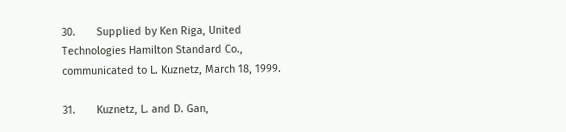30.       Supplied by Ken Riga, United Technologies Hamilton Standard Co., communicated to L. Kuznetz, March 18, 1999.

31.       Kuznetz, L. and D. Gan,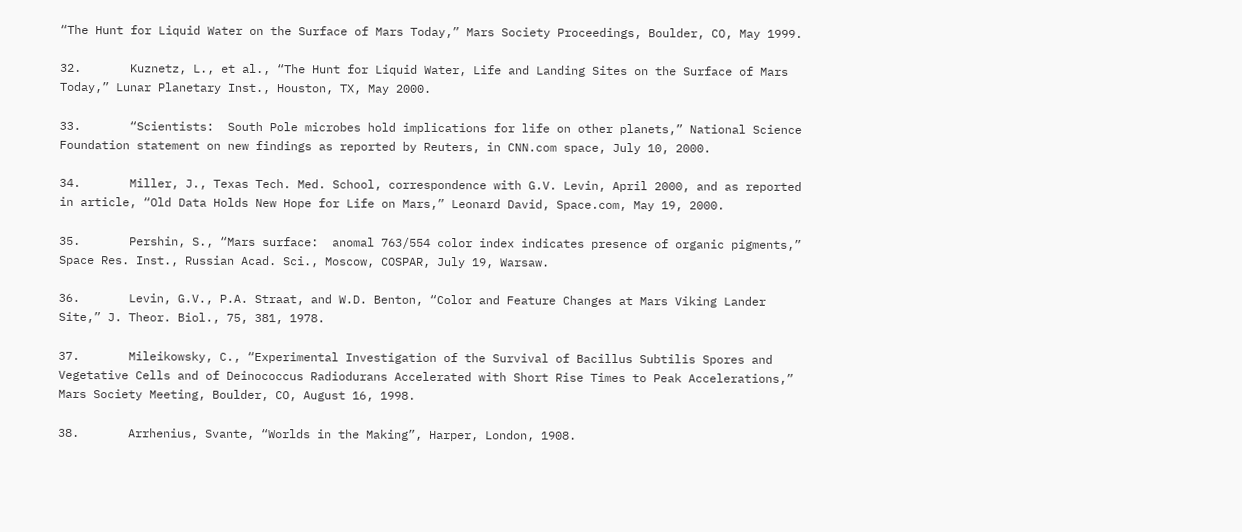“The Hunt for Liquid Water on the Surface of Mars Today,” Mars Society Proceedings, Boulder, CO, May 1999.

32.       Kuznetz, L., et al., “The Hunt for Liquid Water, Life and Landing Sites on the Surface of Mars Today,” Lunar Planetary Inst., Houston, TX, May 2000.

33.       “Scientists:  South Pole microbes hold implications for life on other planets,” National Science Foundation statement on new findings as reported by Reuters, in CNN.com space, July 10, 2000.

34.       Miller, J., Texas Tech. Med. School, correspondence with G.V. Levin, April 2000, and as reported in article, “Old Data Holds New Hope for Life on Mars,” Leonard David, Space.com, May 19, 2000.

35.       Pershin, S., “Mars surface:  anomal 763/554 color index indicates presence of organic pigments,” Space Res. Inst., Russian Acad. Sci., Moscow, COSPAR, July 19, Warsaw.

36.       Levin, G.V., P.A. Straat, and W.D. Benton, “Color and Feature Changes at Mars Viking Lander Site,” J. Theor. Biol., 75, 381, 1978.

37.       Mileikowsky, C., “Experimental Investigation of the Survival of Bacillus Subtilis Spores and Vegetative Cells and of Deinococcus Radiodurans Accelerated with Short Rise Times to Peak Accelerations,” Mars Society Meeting, Boulder, CO, August 16, 1998.

38.       Arrhenius, Svante, “Worlds in the Making”, Harper, London, 1908.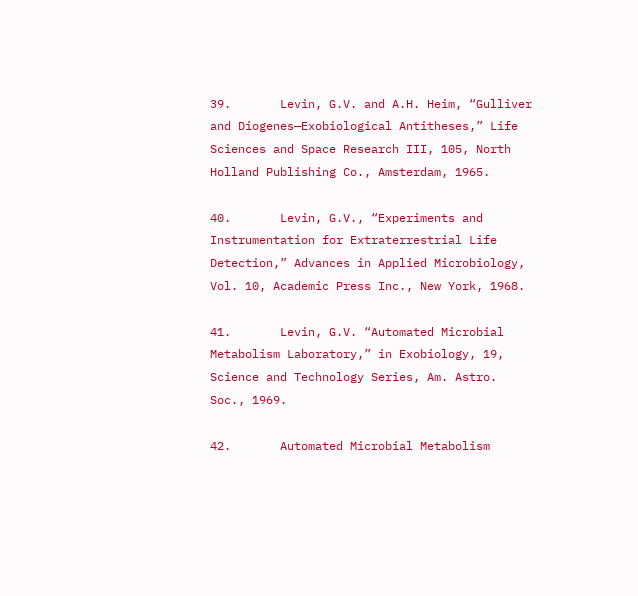39.       Levin, G.V. and A.H. Heim, “Gulliver and Diogenes—Exobiological Antitheses,” Life Sciences and Space Research III, 105, North Holland Publishing Co., Amsterdam, 1965.

40.       Levin, G.V., “Experiments and Instrumentation for Extraterrestrial Life Detection,” Advances in Applied Microbiology, Vol. 10, Academic Press Inc., New York, 1968.

41.       Levin, G.V. “Automated Microbial Metabolism Laboratory,” in Exobiology, 19, Science and Technology Series, Am. Astro. Soc., 1969.

42.       Automated Microbial Metabolism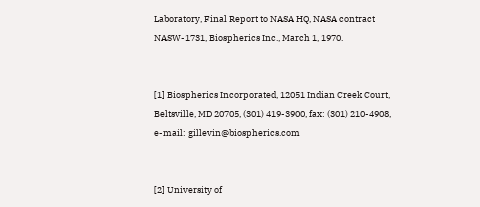Laboratory, Final Report to NASA HQ, NASA contract NASW-1731, Biospherics Inc., March 1, 1970.


[1] Biospherics Incorporated, 12051 Indian Creek Court, Beltsville, MD 20705, (301) 419-3900, fax: (301) 210-4908, e-mail: gillevin@biospherics.com


[2] University of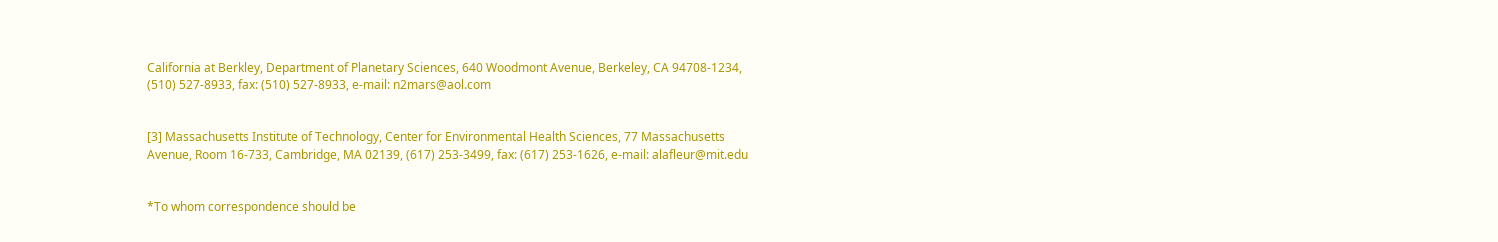California at Berkley, Department of Planetary Sciences, 640 Woodmont Avenue, Berkeley, CA 94708-1234, (510) 527-8933, fax: (510) 527-8933, e-mail: n2mars@aol.com


[3] Massachusetts Institute of Technology, Center for Environmental Health Sciences, 77 Massachusetts Avenue, Room 16-733, Cambridge, MA 02139, (617) 253-3499, fax: (617) 253-1626, e-mail: alafleur@mit.edu


*To whom correspondence should be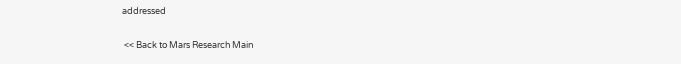addressed

 << Back to Mars Research Main